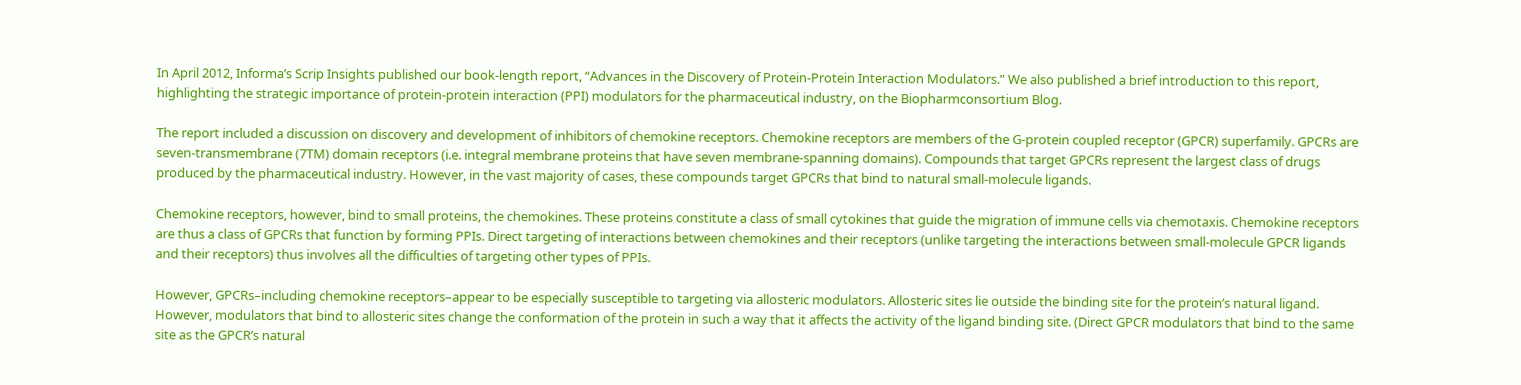In April 2012, Informa’s Scrip Insights published our book-length report, “Advances in the Discovery of Protein-Protein Interaction Modulators.” We also published a brief introduction to this report, highlighting the strategic importance of protein-protein interaction (PPI) modulators for the pharmaceutical industry, on the Biopharmconsortium Blog.

The report included a discussion on discovery and development of inhibitors of chemokine receptors. Chemokine receptors are members of the G-protein coupled receptor (GPCR) superfamily. GPCRs are seven-transmembrane (7TM) domain receptors (i.e. integral membrane proteins that have seven membrane-spanning domains). Compounds that target GPCRs represent the largest class of drugs produced by the pharmaceutical industry. However, in the vast majority of cases, these compounds target GPCRs that bind to natural small-molecule ligands.

Chemokine receptors, however, bind to small proteins, the chemokines. These proteins constitute a class of small cytokines that guide the migration of immune cells via chemotaxis. Chemokine receptors are thus a class of GPCRs that function by forming PPIs. Direct targeting of interactions between chemokines and their receptors (unlike targeting the interactions between small-molecule GPCR ligands and their receptors) thus involves all the difficulties of targeting other types of PPIs.

However, GPCRs–including chemokine receptors–appear to be especially susceptible to targeting via allosteric modulators. Allosteric sites lie outside the binding site for the protein’s natural ligand. However, modulators that bind to allosteric sites change the conformation of the protein in such a way that it affects the activity of the ligand binding site. (Direct GPCR modulators that bind to the same site as the GPCR’s natural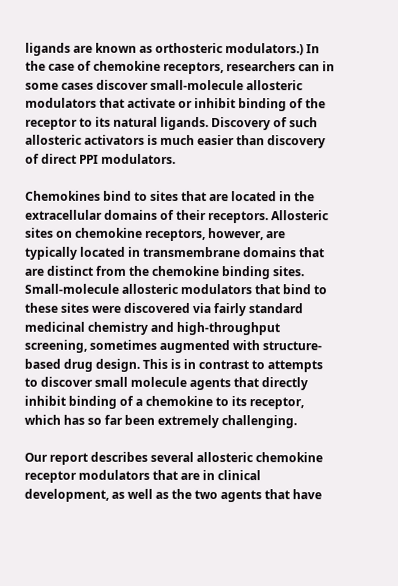ligands are known as orthosteric modulators.) In the case of chemokine receptors, researchers can in some cases discover small-molecule allosteric modulators that activate or inhibit binding of the receptor to its natural ligands. Discovery of such allosteric activators is much easier than discovery of direct PPI modulators.

Chemokines bind to sites that are located in the extracellular domains of their receptors. Allosteric sites on chemokine receptors, however, are typically located in transmembrane domains that are distinct from the chemokine binding sites. Small-molecule allosteric modulators that bind to these sites were discovered via fairly standard medicinal chemistry and high-throughput screening, sometimes augmented with structure-based drug design. This is in contrast to attempts to discover small molecule agents that directly inhibit binding of a chemokine to its receptor, which has so far been extremely challenging.

Our report describes several allosteric chemokine receptor modulators that are in clinical development, as well as the two agents that have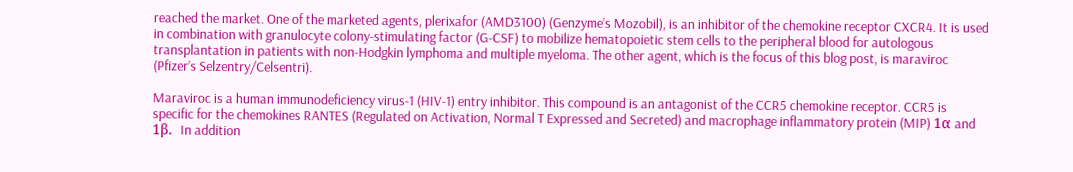reached the market. One of the marketed agents, plerixafor (AMD3100) (Genzyme’s Mozobil), is an inhibitor of the chemokine receptor CXCR4. It is used in combination with granulocyte colony-stimulating factor (G-CSF) to mobilize hematopoietic stem cells to the peripheral blood for autologous transplantation in patients with non-Hodgkin lymphoma and multiple myeloma. The other agent, which is the focus of this blog post, is maraviroc (Pfizer’s Selzentry/Celsentri).

Maraviroc is a human immunodeficiency virus-1 (HIV-1) entry inhibitor. This compound is an antagonist of the CCR5 chemokine receptor. CCR5 is specific for the chemokines RANTES (Regulated on Activation, Normal T Expressed and Secreted) and macrophage inflammatory protein (MIP) 1α and 1β.  In addition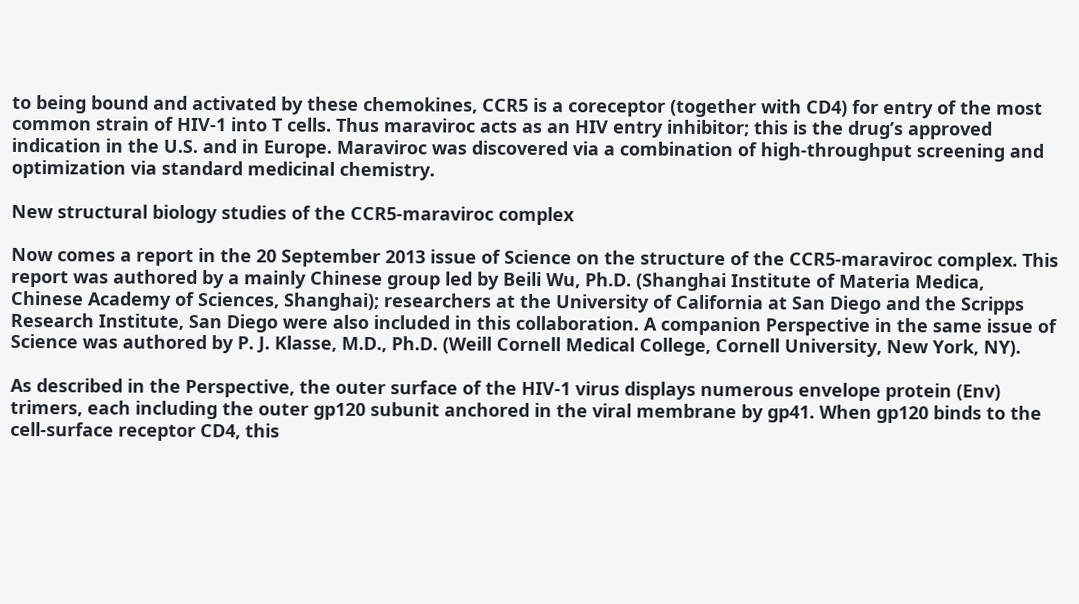to being bound and activated by these chemokines, CCR5 is a coreceptor (together with CD4) for entry of the most common strain of HIV-1 into T cells. Thus maraviroc acts as an HIV entry inhibitor; this is the drug’s approved indication in the U.S. and in Europe. Maraviroc was discovered via a combination of high-throughput screening and optimization via standard medicinal chemistry.

New structural biology studies of the CCR5-maraviroc complex

Now comes a report in the 20 September 2013 issue of Science on the structure of the CCR5-maraviroc complex. This report was authored by a mainly Chinese group led by Beili Wu, Ph.D. (Shanghai Institute of Materia Medica, Chinese Academy of Sciences, Shanghai); researchers at the University of California at San Diego and the Scripps Research Institute, San Diego were also included in this collaboration. A companion Perspective in the same issue of Science was authored by P. J. Klasse, M.D., Ph.D. (Weill Cornell Medical College, Cornell University, New York, NY).

As described in the Perspective, the outer surface of the HIV-1 virus displays numerous envelope protein (Env) trimers, each including the outer gp120 subunit anchored in the viral membrane by gp41. When gp120 binds to the cell-surface receptor CD4, this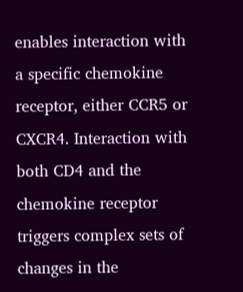enables interaction with a specific chemokine receptor, either CCR5 or CXCR4. Interaction with both CD4 and the chemokine receptor triggers complex sets of changes in the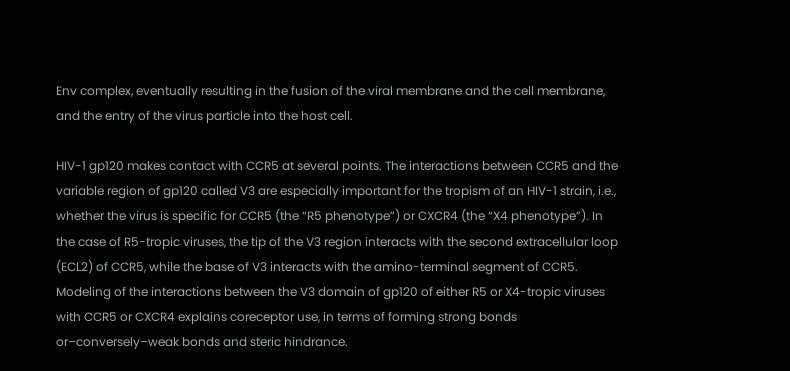Env complex, eventually resulting in the fusion of the viral membrane and the cell membrane, and the entry of the virus particle into the host cell.

HIV-1 gp120 makes contact with CCR5 at several points. The interactions between CCR5 and the variable region of gp120 called V3 are especially important for the tropism of an HIV-1 strain, i.e., whether the virus is specific for CCR5 (the “R5 phenotype”) or CXCR4 (the “X4 phenotype”). In the case of R5-tropic viruses, the tip of the V3 region interacts with the second extracellular loop (ECL2) of CCR5, while the base of V3 interacts with the amino-terminal segment of CCR5. Modeling of the interactions between the V3 domain of gp120 of either R5 or X4-tropic viruses with CCR5 or CXCR4 explains coreceptor use, in terms of forming strong bonds or–conversely–weak bonds and steric hindrance.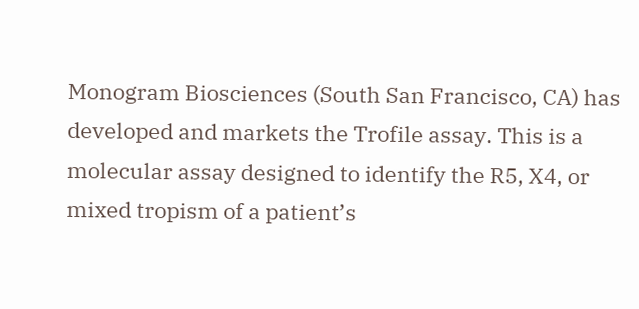Monogram Biosciences (South San Francisco, CA) has developed and markets the Trofile assay. This is a molecular assay designed to identify the R5, X4, or mixed tropism of a patient’s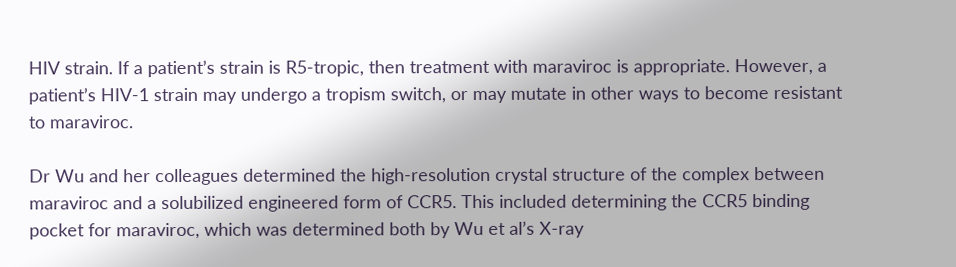HIV strain. If a patient’s strain is R5-tropic, then treatment with maraviroc is appropriate. However, a patient’s HIV-1 strain may undergo a tropism switch, or may mutate in other ways to become resistant to maraviroc.

Dr Wu and her colleagues determined the high-resolution crystal structure of the complex between maraviroc and a solubilized engineered form of CCR5. This included determining the CCR5 binding pocket for maraviroc, which was determined both by Wu et al’s X-ray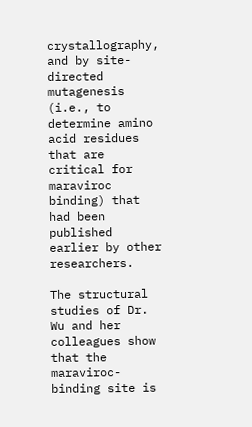crystallography, and by site-directed mutagenesis (i.e., to determine amino acid residues that are critical for maraviroc binding) that had been published earlier by other researchers.

The structural studies of Dr. Wu and her colleagues show that the maraviroc-binding site is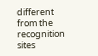different from the recognition sites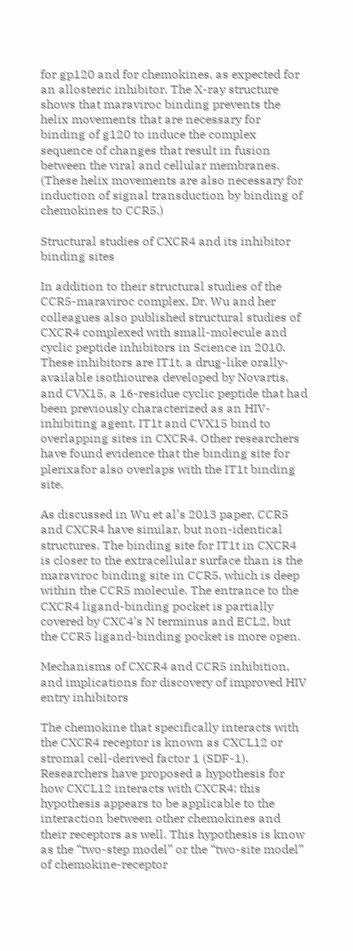for gp120 and for chemokines, as expected for an allosteric inhibitor. The X-ray structure shows that maraviroc binding prevents the helix movements that are necessary for binding of g120 to induce the complex sequence of changes that result in fusion between the viral and cellular membranes. (These helix movements are also necessary for induction of signal transduction by binding of chemokines to CCR5.)

Structural studies of CXCR4 and its inhibitor binding sites

In addition to their structural studies of the CCR5-maraviroc complex, Dr. Wu and her colleagues also published structural studies of CXCR4 complexed with small-molecule and cyclic peptide inhibitors in Science in 2010. These inhibitors are IT1t, a drug-like orally-available isothiourea developed by Novartis, and CVX15, a 16-residue cyclic peptide that had been previously characterized as an HIV-inhibiting agent. IT1t and CVX15 bind to overlapping sites in CXCR4. Other researchers have found evidence that the binding site for plerixafor also overlaps with the IT1t binding site.

As discussed in Wu et al’s 2013 paper, CCR5 and CXCR4 have similar, but non-identical structures. The binding site for IT1t in CXCR4 is closer to the extracellular surface than is the maraviroc binding site in CCR5, which is deep within the CCR5 molecule. The entrance to the CXCR4 ligand-binding pocket is partially covered by CXC4’s N terminus and ECL2, but the CCR5 ligand-binding pocket is more open.

Mechanisms of CXCR4 and CCR5 inhibition, and implications for discovery of improved HIV entry inhibitors

The chemokine that specifically interacts with the CXCR4 receptor is known as CXCL12 or stromal cell-derived factor 1 (SDF-1). Researchers have proposed a hypothesis for how CXCL12 interacts with CXCR4; this hypothesis appears to be applicable to the interaction between other chemokines and their receptors as well. This hypothesis is know as the “two-step model” or the “two-site model” of chemokine-receptor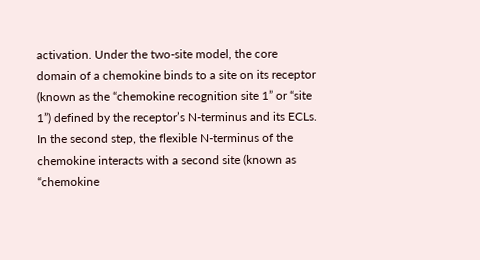activation. Under the two-site model, the core domain of a chemokine binds to a site on its receptor (known as the “chemokine recognition site 1” or “site 1”) defined by the receptor’s N-terminus and its ECLs. In the second step, the flexible N-terminus of the chemokine interacts with a second site (known as “chemokine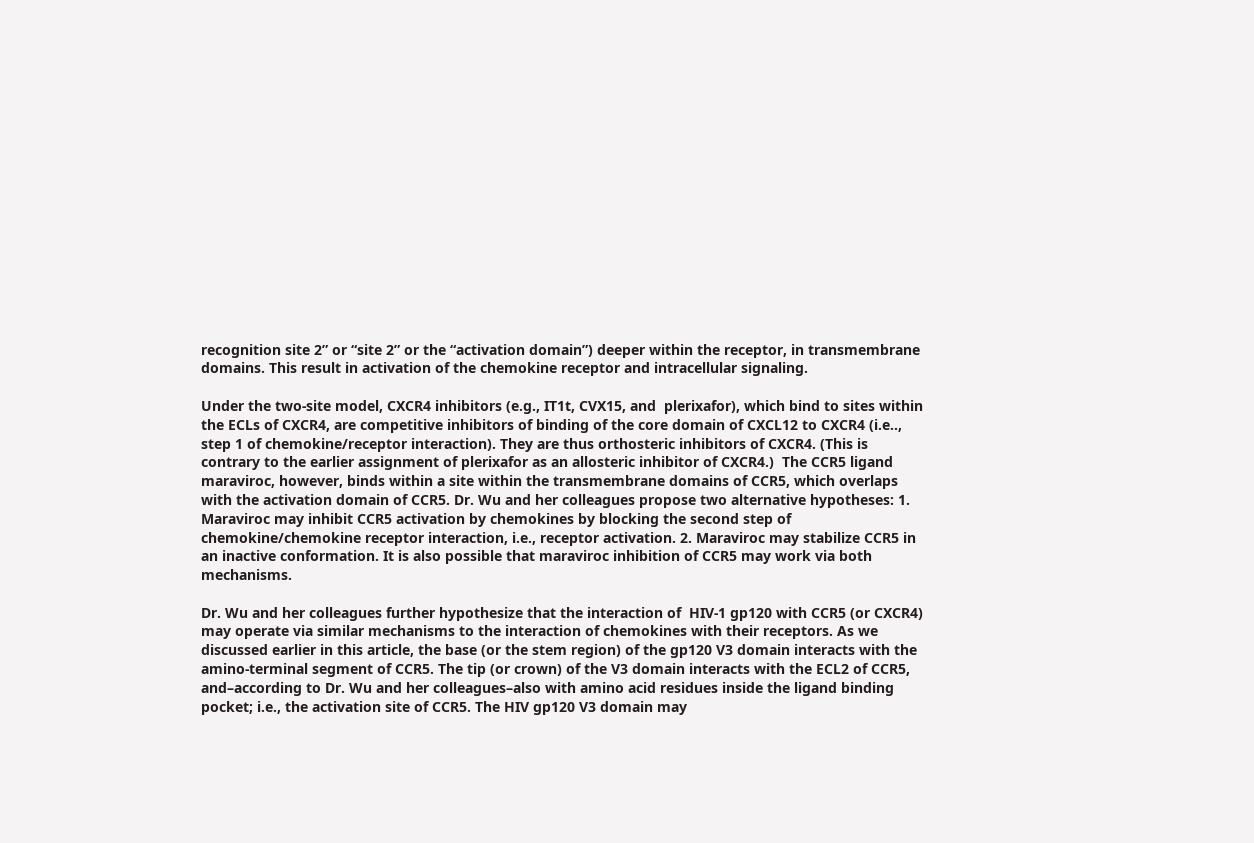recognition site 2” or “site 2” or the “activation domain”) deeper within the receptor, in transmembrane domains. This result in activation of the chemokine receptor and intracellular signaling.

Under the two-site model, CXCR4 inhibitors (e.g., IT1t, CVX15, and  plerixafor), which bind to sites within the ECLs of CXCR4, are competitive inhibitors of binding of the core domain of CXCL12 to CXCR4 (i.e.., step 1 of chemokine/receptor interaction). They are thus orthosteric inhibitors of CXCR4. (This is contrary to the earlier assignment of plerixafor as an allosteric inhibitor of CXCR4.)  The CCR5 ligand maraviroc, however, binds within a site within the transmembrane domains of CCR5, which overlaps with the activation domain of CCR5. Dr. Wu and her colleagues propose two alternative hypotheses: 1. Maraviroc may inhibit CCR5 activation by chemokines by blocking the second step of chemokine/chemokine receptor interaction, i.e., receptor activation. 2. Maraviroc may stabilize CCR5 in an inactive conformation. It is also possible that maraviroc inhibition of CCR5 may work via both mechanisms.

Dr. Wu and her colleagues further hypothesize that the interaction of  HIV-1 gp120 with CCR5 (or CXCR4) may operate via similar mechanisms to the interaction of chemokines with their receptors. As we discussed earlier in this article, the base (or the stem region) of the gp120 V3 domain interacts with the amino-terminal segment of CCR5. The tip (or crown) of the V3 domain interacts with the ECL2 of CCR5, and–according to Dr. Wu and her colleagues–also with amino acid residues inside the ligand binding pocket; i.e., the activation site of CCR5. The HIV gp120 V3 domain may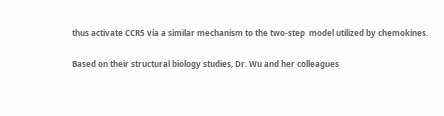thus activate CCR5 via a similar mechanism to the two-step  model utilized by chemokines.

Based on their structural biology studies, Dr. Wu and her colleagues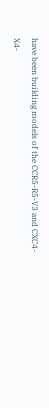have been building models of the CCR5-R5-V3 and CXC4-X4-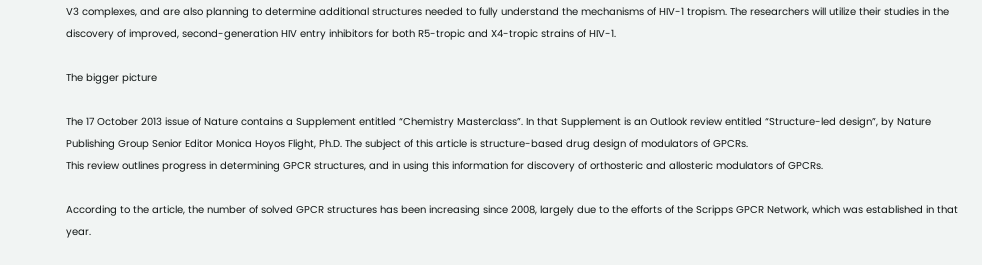V3 complexes, and are also planning to determine additional structures needed to fully understand the mechanisms of HIV-1 tropism. The researchers will utilize their studies in the discovery of improved, second-generation HIV entry inhibitors for both R5-tropic and X4-tropic strains of HIV-1.

The bigger picture

The 17 October 2013 issue of Nature contains a Supplement entitled “Chemistry Masterclass”. In that Supplement is an Outlook review entitled “Structure-led design”, by Nature Publishing Group Senior Editor Monica Hoyos Flight, Ph.D. The subject of this article is structure-based drug design of modulators of GPCRs.
This review outlines progress in determining GPCR structures, and in using this information for discovery of orthosteric and allosteric modulators of GPCRs.

According to the article, the number of solved GPCR structures has been increasing since 2008, largely due to the efforts of the Scripps GPCR Network, which was established in that year.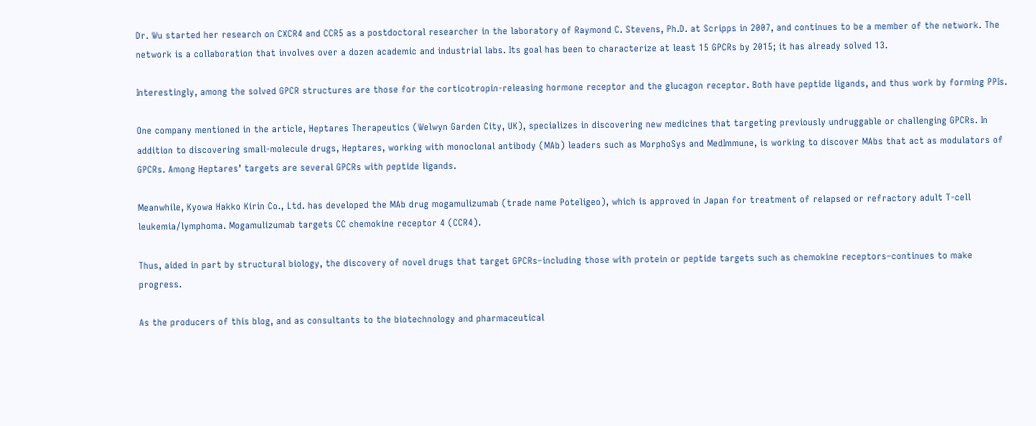Dr. Wu started her research on CXCR4 and CCR5 as a postdoctoral researcher in the laboratory of Raymond C. Stevens, Ph.D. at Scripps in 2007, and continues to be a member of the network. The network is a collaboration that involves over a dozen academic and industrial labs. Its goal has been to characterize at least 15 GPCRs by 2015; it has already solved 13.

Interestingly, among the solved GPCR structures are those for the corticotropin-releasing hormone receptor and the glucagon receptor. Both have peptide ligands, and thus work by forming PPIs.

One company mentioned in the article, Heptares Therapeutics (Welwyn Garden City, UK), specializes in discovering new medicines that targeting previously undruggable or challenging GPCRs. In addition to discovering small-molecule drugs, Heptares, working with monoclonal antibody (MAb) leaders such as MorphoSys and MedImmune, is working to discover MAbs that act as modulators of GPCRs. Among Heptares’ targets are several GPCRs with peptide ligands.

Meanwhile, Kyowa Hakko Kirin Co., Ltd. has developed the MAb drug mogamulizumab (trade name Poteligeo), which is approved in Japan for treatment of relapsed or refractory adult T-cell leukemia/lymphoma. Mogamulizumab targets CC chemokine receptor 4 (CCR4).

Thus, aided in part by structural biology, the discovery of novel drugs that target GPCRs–including those with protein or peptide targets such as chemokine receptors–continues to make progress.

As the producers of this blog, and as consultants to the biotechnology and pharmaceutical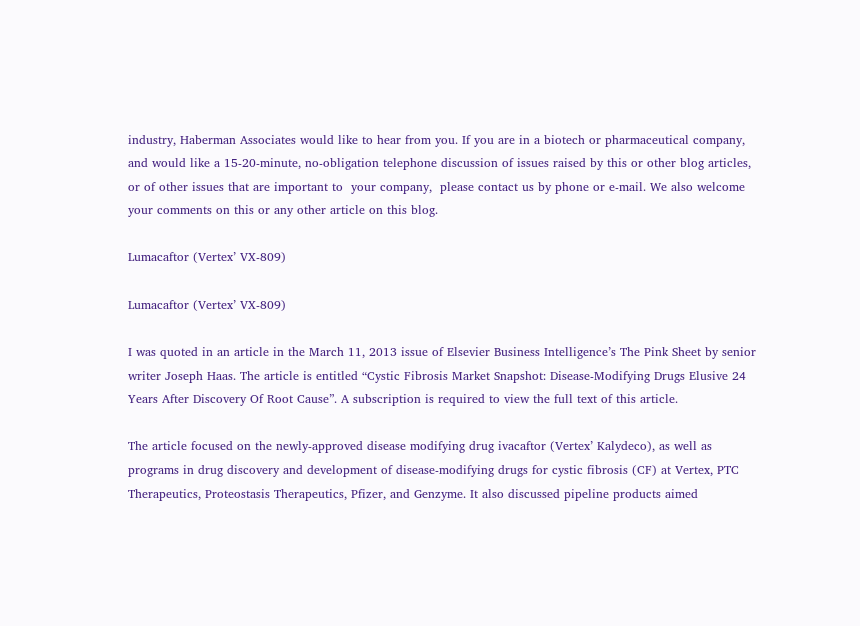industry, Haberman Associates would like to hear from you. If you are in a biotech or pharmaceutical company, and would like a 15-20-minute, no-obligation telephone discussion of issues raised by this or other blog articles, or of other issues that are important to  your company,  please contact us by phone or e-mail. We also welcome your comments on this or any other article on this blog.

Lumacaftor (Vertex’ VX-809)

Lumacaftor (Vertex’ VX-809)

I was quoted in an article in the March 11, 2013 issue of Elsevier Business Intelligence’s The Pink Sheet by senior writer Joseph Haas. The article is entitled “Cystic Fibrosis Market Snapshot: Disease-Modifying Drugs Elusive 24 Years After Discovery Of Root Cause”. A subscription is required to view the full text of this article.

The article focused on the newly-approved disease modifying drug ivacaftor (Vertex’ Kalydeco), as well as programs in drug discovery and development of disease-modifying drugs for cystic fibrosis (CF) at Vertex, PTC Therapeutics, Proteostasis Therapeutics, Pfizer, and Genzyme. It also discussed pipeline products aimed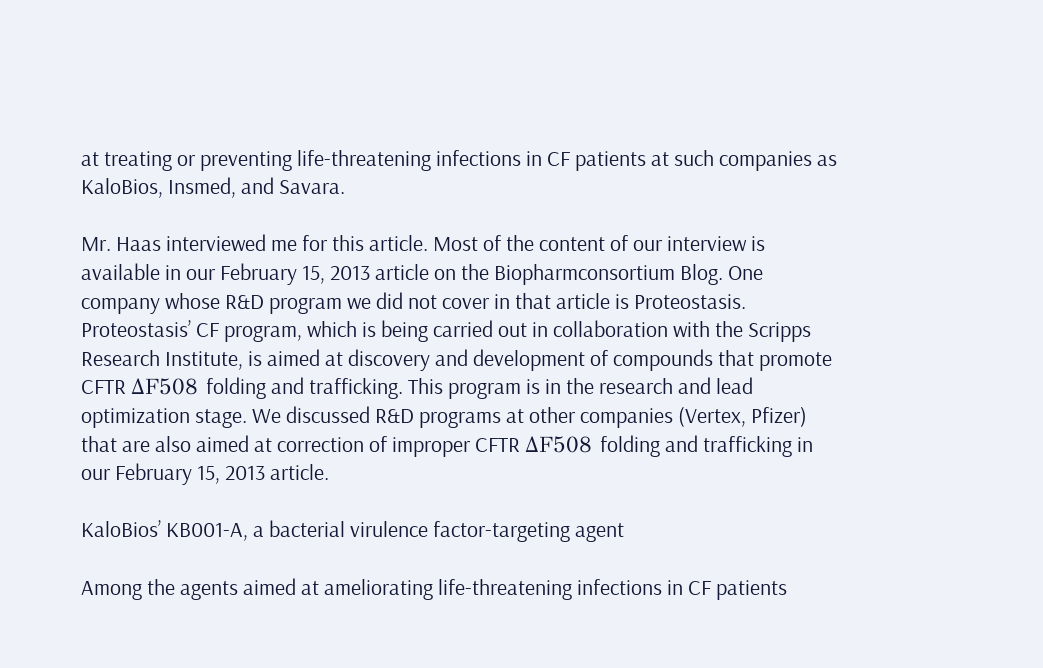at treating or preventing life-threatening infections in CF patients at such companies as KaloBios, Insmed, and Savara.

Mr. Haas interviewed me for this article. Most of the content of our interview is available in our February 15, 2013 article on the Biopharmconsortium Blog. One company whose R&D program we did not cover in that article is Proteostasis. Proteostasis’ CF program, which is being carried out in collaboration with the Scripps Research Institute, is aimed at discovery and development of compounds that promote CFTR ΔF508 folding and trafficking. This program is in the research and lead optimization stage. We discussed R&D programs at other companies (Vertex, Pfizer) that are also aimed at correction of improper CFTR ΔF508 folding and trafficking in our February 15, 2013 article.

KaloBios’ KB001-A, a bacterial virulence factor-targeting agent

Among the agents aimed at ameliorating life-threatening infections in CF patients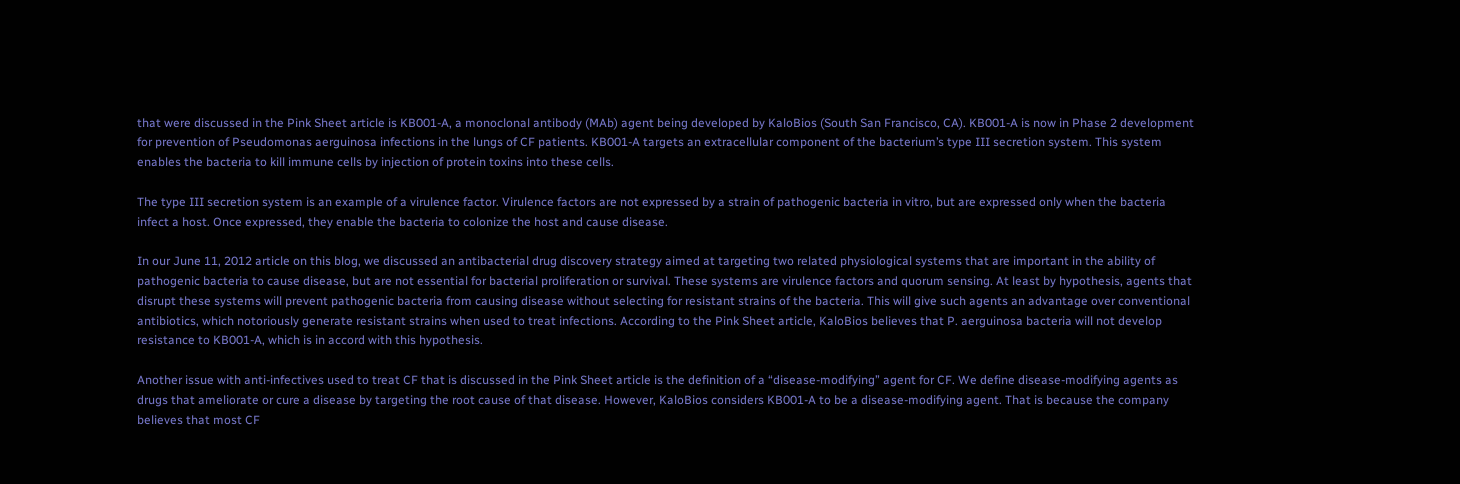that were discussed in the Pink Sheet article is KB001-A, a monoclonal antibody (MAb) agent being developed by KaloBios (South San Francisco, CA). KB001-A is now in Phase 2 development for prevention of Pseudomonas aerguinosa infections in the lungs of CF patients. KB001-A targets an extracellular component of the bacterium’s type III secretion system. This system enables the bacteria to kill immune cells by injection of protein toxins into these cells.

The type III secretion system is an example of a virulence factor. Virulence factors are not expressed by a strain of pathogenic bacteria in vitro, but are expressed only when the bacteria infect a host. Once expressed, they enable the bacteria to colonize the host and cause disease.

In our June 11, 2012 article on this blog, we discussed an antibacterial drug discovery strategy aimed at targeting two related physiological systems that are important in the ability of pathogenic bacteria to cause disease, but are not essential for bacterial proliferation or survival. These systems are virulence factors and quorum sensing. At least by hypothesis, agents that disrupt these systems will prevent pathogenic bacteria from causing disease without selecting for resistant strains of the bacteria. This will give such agents an advantage over conventional antibiotics, which notoriously generate resistant strains when used to treat infections. According to the Pink Sheet article, KaloBios believes that P. aerguinosa bacteria will not develop resistance to KB001-A, which is in accord with this hypothesis.

Another issue with anti-infectives used to treat CF that is discussed in the Pink Sheet article is the definition of a “disease-modifying” agent for CF. We define disease-modifying agents as drugs that ameliorate or cure a disease by targeting the root cause of that disease. However, KaloBios considers KB001-A to be a disease-modifying agent. That is because the company believes that most CF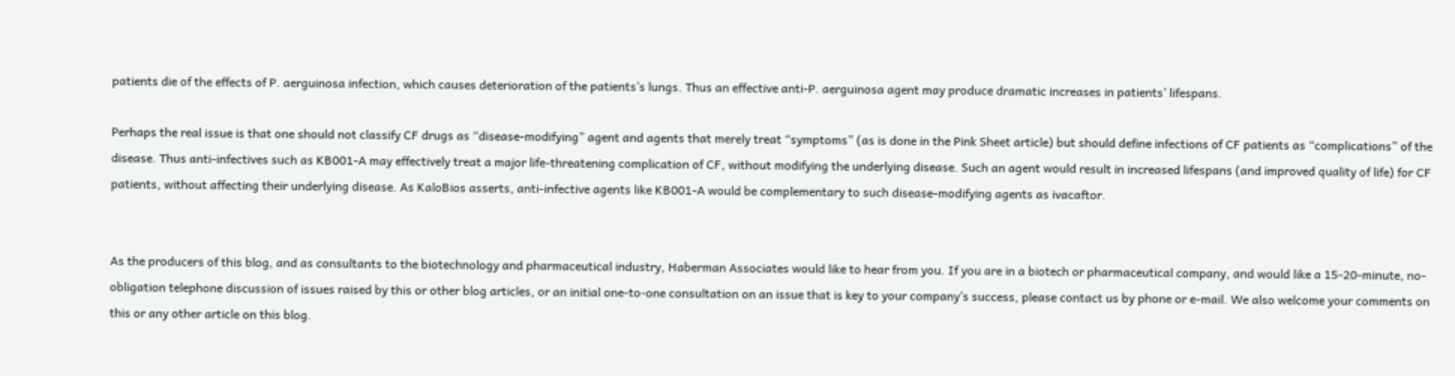patients die of the effects of P. aerguinosa infection, which causes deterioration of the patients’s lungs. Thus an effective anti-P. aerguinosa agent may produce dramatic increases in patients’ lifespans.

Perhaps the real issue is that one should not classify CF drugs as “disease-modifying” agent and agents that merely treat “symptoms” (as is done in the Pink Sheet article) but should define infections of CF patients as “complications” of the disease. Thus anti-infectives such as KB001-A may effectively treat a major life-threatening complication of CF, without modifying the underlying disease. Such an agent would result in increased lifespans (and improved quality of life) for CF patients, without affecting their underlying disease. As KaloBios asserts, anti-infective agents like KB001-A would be complementary to such disease-modifying agents as ivacaftor.


As the producers of this blog, and as consultants to the biotechnology and pharmaceutical industry, Haberman Associates would like to hear from you. If you are in a biotech or pharmaceutical company, and would like a 15-20-minute, no-obligation telephone discussion of issues raised by this or other blog articles, or an initial one-to-one consultation on an issue that is key to your company’s success, please contact us by phone or e-mail. We also welcome your comments on this or any other article on this blog.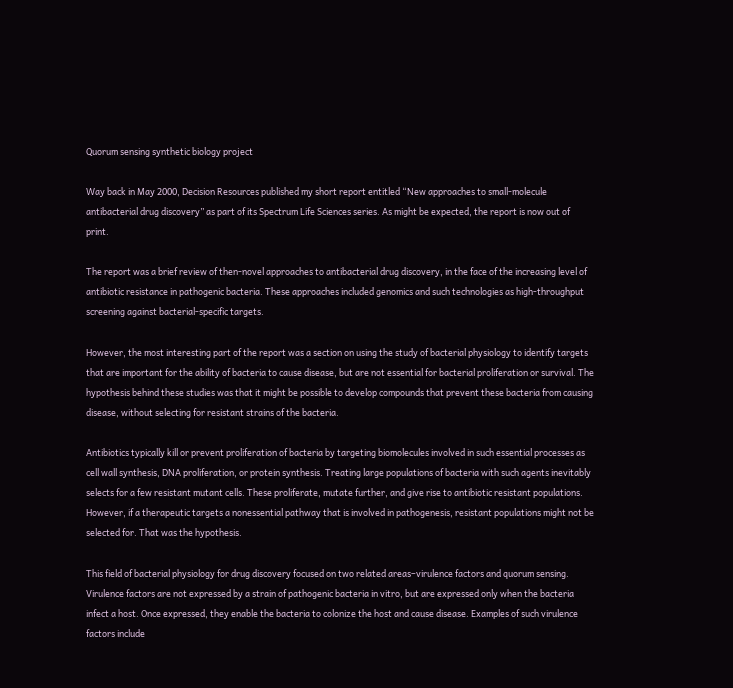Quorum sensing synthetic biology project

Way back in May 2000, Decision Resources published my short report entitled “New approaches to small-molecule antibacterial drug discovery” as part of its Spectrum Life Sciences series. As might be expected, the report is now out of print.

The report was a brief review of then-novel approaches to antibacterial drug discovery, in the face of the increasing level of antibiotic resistance in pathogenic bacteria. These approaches included genomics and such technologies as high-throughput screening against bacterial-specific targets.

However, the most interesting part of the report was a section on using the study of bacterial physiology to identify targets that are important for the ability of bacteria to cause disease, but are not essential for bacterial proliferation or survival. The hypothesis behind these studies was that it might be possible to develop compounds that prevent these bacteria from causing disease, without selecting for resistant strains of the bacteria.

Antibiotics typically kill or prevent proliferation of bacteria by targeting biomolecules involved in such essential processes as cell wall synthesis, DNA proliferation, or protein synthesis. Treating large populations of bacteria with such agents inevitably selects for a few resistant mutant cells. These proliferate, mutate further, and give rise to antibiotic resistant populations. However, if a therapeutic targets a nonessential pathway that is involved in pathogenesis, resistant populations might not be selected for. That was the hypothesis.

This field of bacterial physiology for drug discovery focused on two related areas–virulence factors and quorum sensing. Virulence factors are not expressed by a strain of pathogenic bacteria in vitro, but are expressed only when the bacteria infect a host. Once expressed, they enable the bacteria to colonize the host and cause disease. Examples of such virulence factors include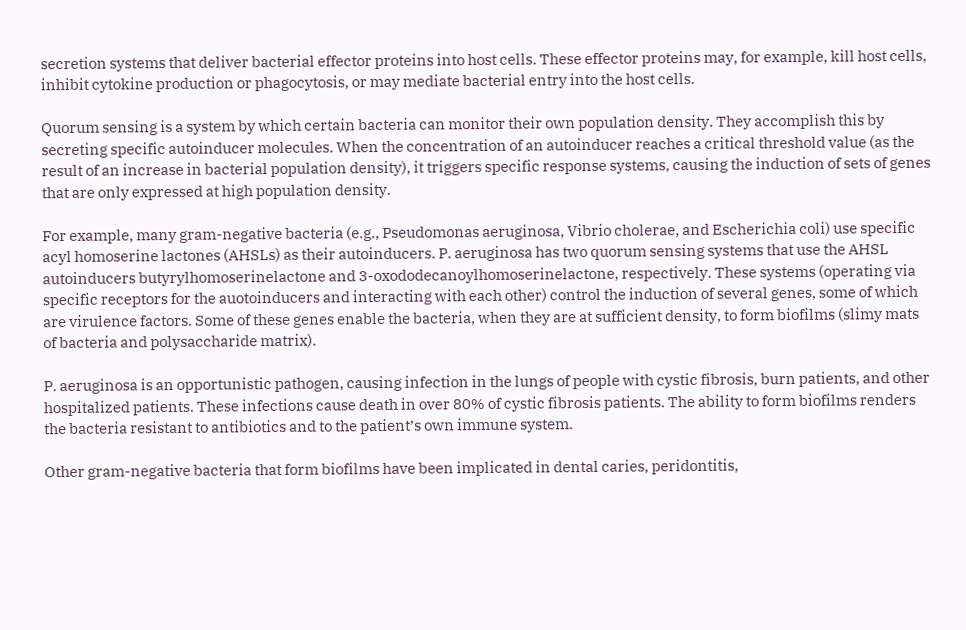secretion systems that deliver bacterial effector proteins into host cells. These effector proteins may, for example, kill host cells, inhibit cytokine production or phagocytosis, or may mediate bacterial entry into the host cells.

Quorum sensing is a system by which certain bacteria can monitor their own population density. They accomplish this by secreting specific autoinducer molecules. When the concentration of an autoinducer reaches a critical threshold value (as the result of an increase in bacterial population density), it triggers specific response systems, causing the induction of sets of genes that are only expressed at high population density.

For example, many gram-negative bacteria (e.g., Pseudomonas aeruginosa, Vibrio cholerae, and Escherichia coli) use specific acyl homoserine lactones (AHSLs) as their autoinducers. P. aeruginosa has two quorum sensing systems that use the AHSL autoinducers butyrylhomoserinelactone and 3-oxododecanoylhomoserinelactone, respectively. These systems (operating via specific receptors for the auotoinducers and interacting with each other) control the induction of several genes, some of which are virulence factors. Some of these genes enable the bacteria, when they are at sufficient density, to form biofilms (slimy mats of bacteria and polysaccharide matrix).

P. aeruginosa is an opportunistic pathogen, causing infection in the lungs of people with cystic fibrosis, burn patients, and other hospitalized patients. These infections cause death in over 80% of cystic fibrosis patients. The ability to form biofilms renders the bacteria resistant to antibiotics and to the patient’s own immune system.

Other gram-negative bacteria that form biofilms have been implicated in dental caries, peridontitis,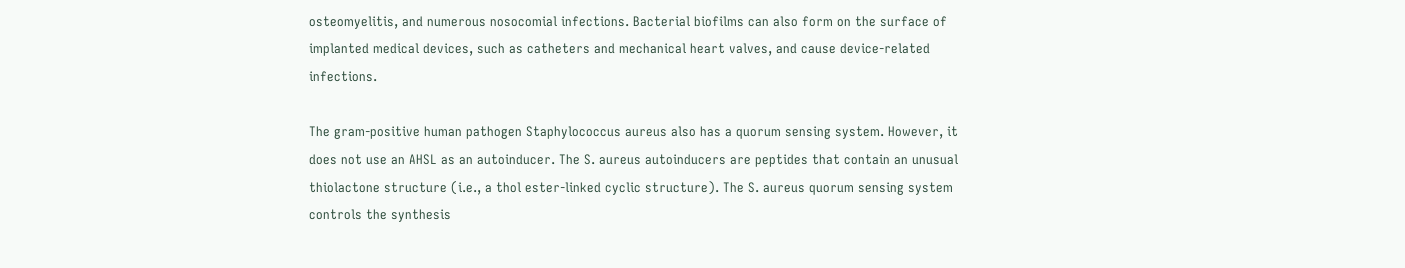osteomyelitis, and numerous nosocomial infections. Bacterial biofilms can also form on the surface of implanted medical devices, such as catheters and mechanical heart valves, and cause device-related infections.

The gram-positive human pathogen Staphylococcus aureus also has a quorum sensing system. However, it does not use an AHSL as an autoinducer. The S. aureus autoinducers are peptides that contain an unusual thiolactone structure (i.e., a thol ester-linked cyclic structure). The S. aureus quorum sensing system controls the synthesis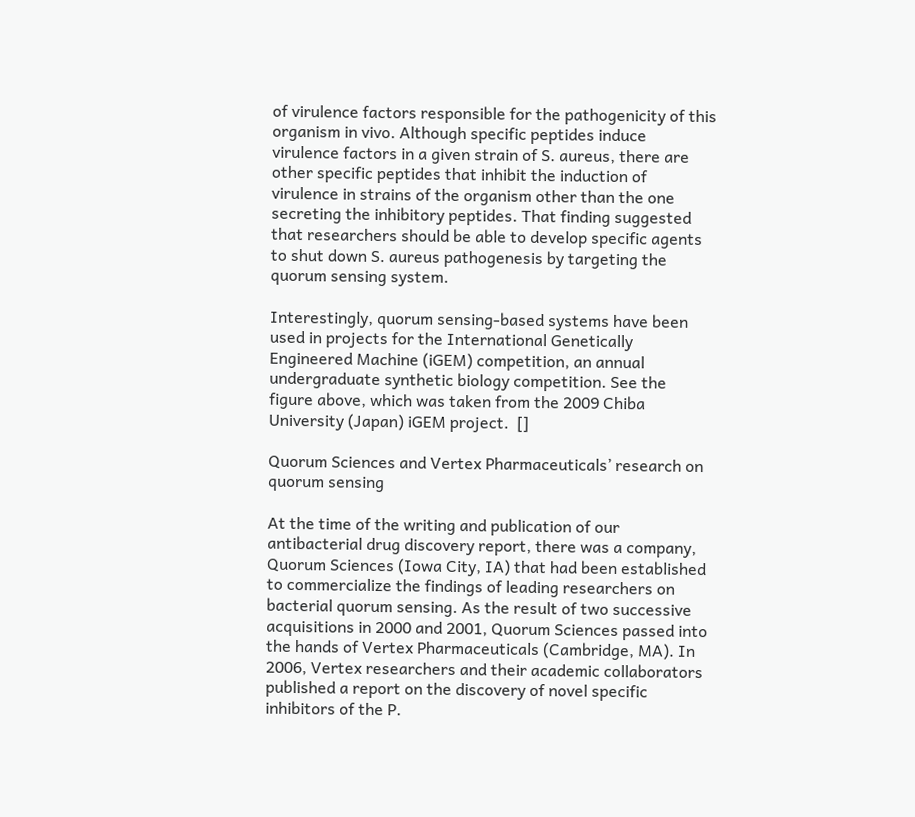of virulence factors responsible for the pathogenicity of this organism in vivo. Although specific peptides induce virulence factors in a given strain of S. aureus, there are other specific peptides that inhibit the induction of virulence in strains of the organism other than the one secreting the inhibitory peptides. That finding suggested that researchers should be able to develop specific agents to shut down S. aureus pathogenesis by targeting the quorum sensing system.

Interestingly, quorum sensing-based systems have been used in projects for the International Genetically Engineered Machine (iGEM) competition, an annual undergraduate synthetic biology competition. See the figure above, which was taken from the 2009 Chiba University (Japan) iGEM project.  []

Quorum Sciences and Vertex Pharmaceuticals’ research on quorum sensing

At the time of the writing and publication of our antibacterial drug discovery report, there was a company, Quorum Sciences (Iowa City, IA) that had been established to commercialize the findings of leading researchers on bacterial quorum sensing. As the result of two successive acquisitions in 2000 and 2001, Quorum Sciences passed into the hands of Vertex Pharmaceuticals (Cambridge, MA). In 2006, Vertex researchers and their academic collaborators published a report on the discovery of novel specific inhibitors of the P.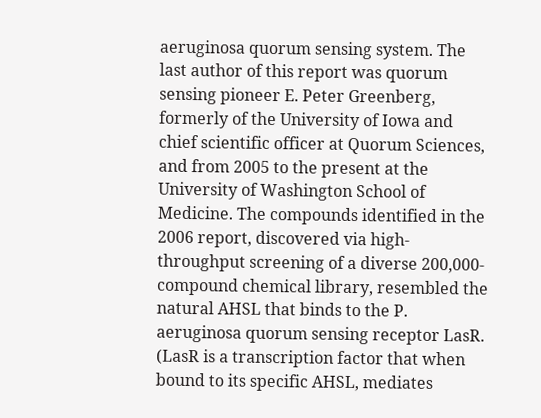aeruginosa quorum sensing system. The last author of this report was quorum sensing pioneer E. Peter Greenberg, formerly of the University of Iowa and chief scientific officer at Quorum Sciences, and from 2005 to the present at the University of Washington School of Medicine. The compounds identified in the 2006 report, discovered via high-throughput screening of a diverse 200,000-compound chemical library, resembled the natural AHSL that binds to the P. aeruginosa quorum sensing receptor LasR. (LasR is a transcription factor that when bound to its specific AHSL, mediates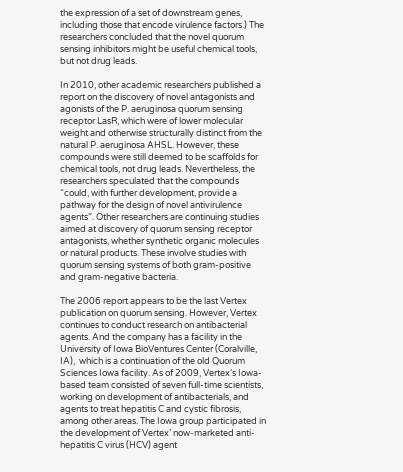the expression of a set of downstream genes, including those that encode virulence factors.) The researchers concluded that the novel quorum sensing inhibitors might be useful chemical tools, but not drug leads.

In 2010, other academic researchers published a report on the discovery of novel antagonists and agonists of the P. aeruginosa quorum sensing receptor LasR, which were of lower molecular weight and otherwise structurally distinct from the natural P. aeruginosa AHSL. However, these compounds were still deemed to be scaffolds for chemical tools, not drug leads. Nevertheless, the researchers speculated that the compounds “could, with further development, provide a pathway for the design of novel antivirulence agents”. Other researchers are continuing studies aimed at discovery of quorum sensing receptor antagonists, whether synthetic organic molecules or natural products. These involve studies with quorum sensing systems of both gram-positive and gram-negative bacteria.

The 2006 report appears to be the last Vertex publication on quorum sensing. However, Vertex continues to conduct research on antibacterial agents. And the company has a facility in the University of Iowa BioVentures Center (Coralville, IA),  which is a continuation of the old Quorum Sciences Iowa facility. As of 2009, Vertex’s Iowa-based team consisted of seven full-time scientists, working on development of antibacterials, and agents to treat hepatitis C and cystic fibrosis, among other areas. The Iowa group participated in the development of Vertex’ now-marketed anti-hepatitis C virus (HCV) agent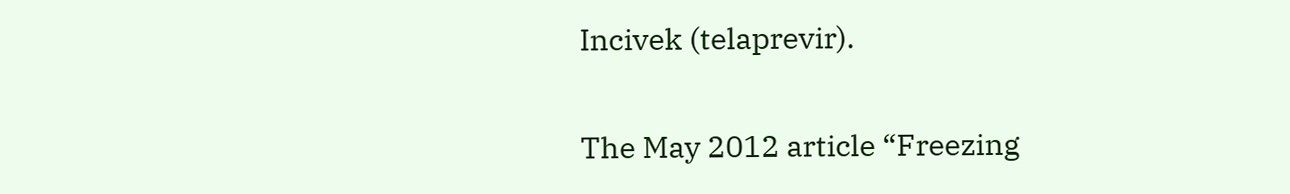Incivek (telaprevir).

The May 2012 article “Freezing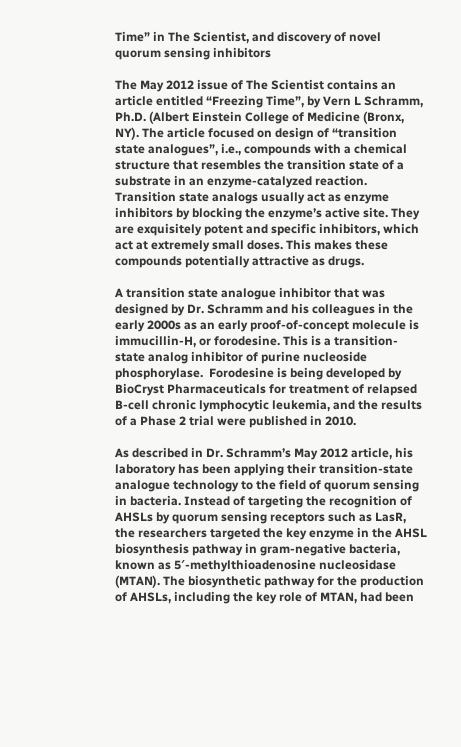Time” in The Scientist, and discovery of novel quorum sensing inhibitors

The May 2012 issue of The Scientist contains an article entitled “Freezing Time”, by Vern L Schramm, Ph.D. (Albert Einstein College of Medicine (Bronx, NY). The article focused on design of “transition state analogues”, i.e., compounds with a chemical structure that resembles the transition state of a substrate in an enzyme-catalyzed reaction. Transition state analogs usually act as enzyme inhibitors by blocking the enzyme’s active site. They are exquisitely potent and specific inhibitors, which act at extremely small doses. This makes these compounds potentially attractive as drugs.

A transition state analogue inhibitor that was designed by Dr. Schramm and his colleagues in the early 2000s as an early proof-of-concept molecule is immucillin-H, or forodesine. This is a transition-state analog inhibitor of purine nucleoside phosphorylase.  Forodesine is being developed by BioCryst Pharmaceuticals for treatment of relapsed B-cell chronic lymphocytic leukemia, and the results of a Phase 2 trial were published in 2010.

As described in Dr. Schramm’s May 2012 article, his laboratory has been applying their transition-state analogue technology to the field of quorum sensing in bacteria. Instead of targeting the recognition of AHSLs by quorum sensing receptors such as LasR, the researchers targeted the key enzyme in the AHSL biosynthesis pathway in gram-negative bacteria, known as 5′-methylthioadenosine nucleosidase (MTAN). The biosynthetic pathway for the production of AHSLs, including the key role of MTAN, had been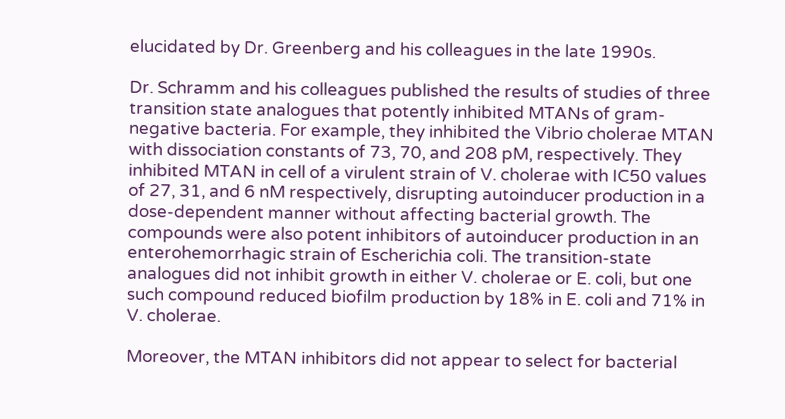elucidated by Dr. Greenberg and his colleagues in the late 1990s.

Dr. Schramm and his colleagues published the results of studies of three transition state analogues that potently inhibited MTANs of gram-negative bacteria. For example, they inhibited the Vibrio cholerae MTAN with dissociation constants of 73, 70, and 208 pM, respectively. They inhibited MTAN in cell of a virulent strain of V. cholerae with IC50 values of 27, 31, and 6 nM respectively, disrupting autoinducer production in a dose-dependent manner without affecting bacterial growth. The compounds were also potent inhibitors of autoinducer production in an enterohemorrhagic strain of Escherichia coli. The transition-state analogues did not inhibit growth in either V. cholerae or E. coli, but one such compound reduced biofilm production by 18% in E. coli and 71% in V. cholerae.

Moreover, the MTAN inhibitors did not appear to select for bacterial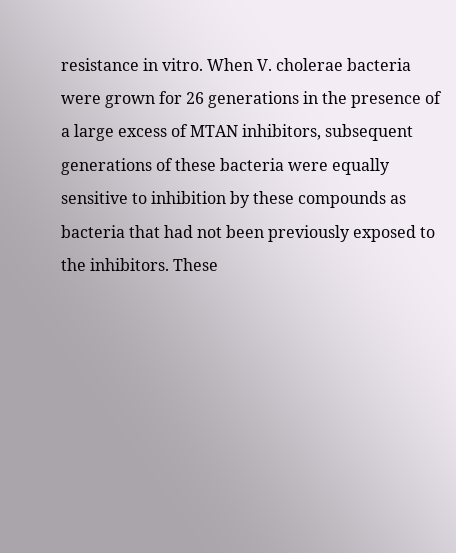resistance in vitro. When V. cholerae bacteria were grown for 26 generations in the presence of a large excess of MTAN inhibitors, subsequent generations of these bacteria were equally sensitive to inhibition by these compounds as bacteria that had not been previously exposed to the inhibitors. These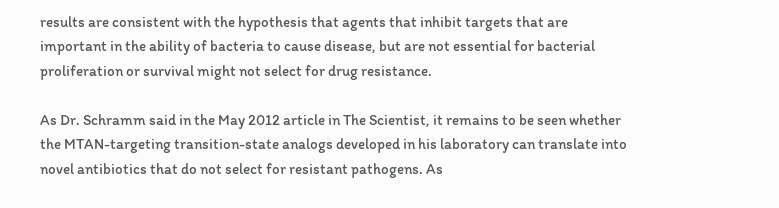results are consistent with the hypothesis that agents that inhibit targets that are important in the ability of bacteria to cause disease, but are not essential for bacterial proliferation or survival might not select for drug resistance.

As Dr. Schramm said in the May 2012 article in The Scientist, it remains to be seen whether the MTAN-targeting transition-state analogs developed in his laboratory can translate into novel antibiotics that do not select for resistant pathogens. As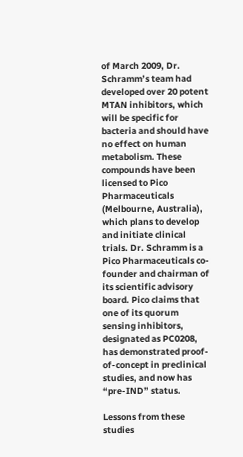of March 2009, Dr. Schramm’s team had developed over 20 potent MTAN inhibitors, which will be specific for bacteria and should have no effect on human metabolism. These compounds have been licensed to Pico Pharmaceuticals (Melbourne, Australia), which plans to develop and initiate clinical trials. Dr. Schramm is a Pico Pharmaceuticals co-founder and chairman of its scientific advisory board. Pico claims that one of its quorum sensing inhibitors, designated as PC0208, has demonstrated proof-of-concept in preclinical studies, and now has “pre-IND” status.

Lessons from these studies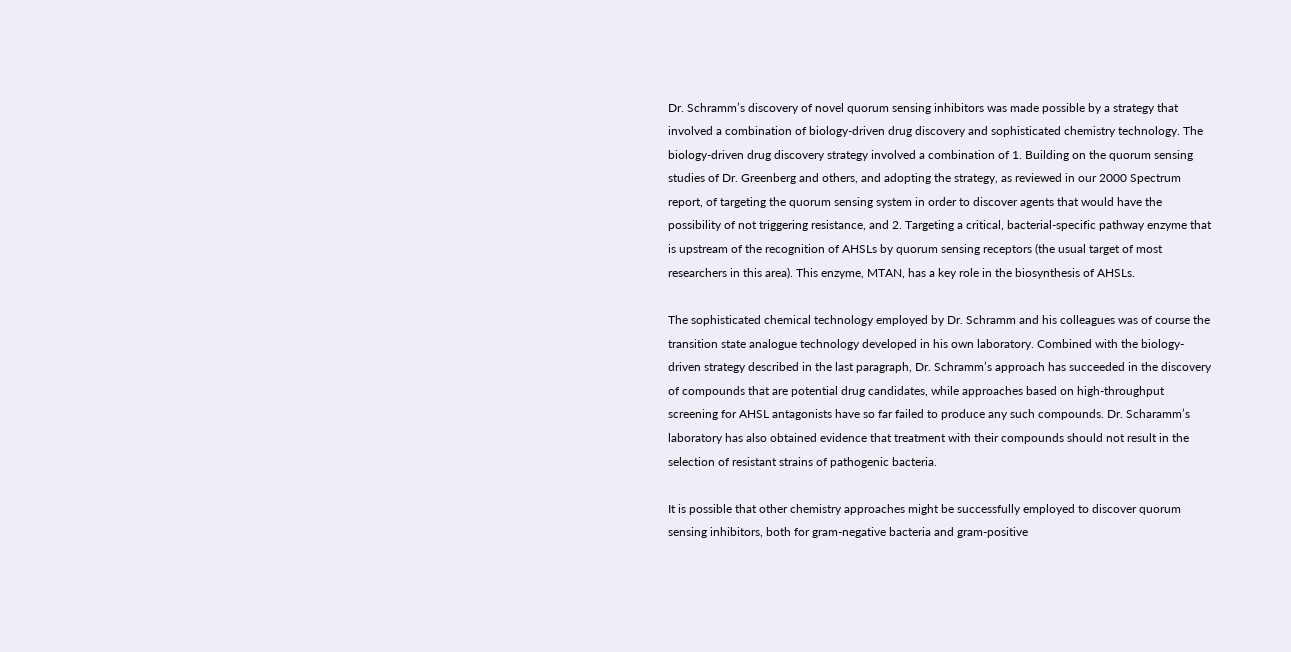Dr. Schramm’s discovery of novel quorum sensing inhibitors was made possible by a strategy that involved a combination of biology-driven drug discovery and sophisticated chemistry technology. The biology-driven drug discovery strategy involved a combination of 1. Building on the quorum sensing studies of Dr. Greenberg and others, and adopting the strategy, as reviewed in our 2000 Spectrum report, of targeting the quorum sensing system in order to discover agents that would have the possibility of not triggering resistance, and 2. Targeting a critical, bacterial-specific pathway enzyme that is upstream of the recognition of AHSLs by quorum sensing receptors (the usual target of most researchers in this area). This enzyme, MTAN, has a key role in the biosynthesis of AHSLs.

The sophisticated chemical technology employed by Dr. Schramm and his colleagues was of course the transition state analogue technology developed in his own laboratory. Combined with the biology-driven strategy described in the last paragraph, Dr. Schramm’s approach has succeeded in the discovery of compounds that are potential drug candidates, while approaches based on high-throughput screening for AHSL antagonists have so far failed to produce any such compounds. Dr. Scharamm’s laboratory has also obtained evidence that treatment with their compounds should not result in the selection of resistant strains of pathogenic bacteria.

It is possible that other chemistry approaches might be successfully employed to discover quorum sensing inhibitors, both for gram-negative bacteria and gram-positive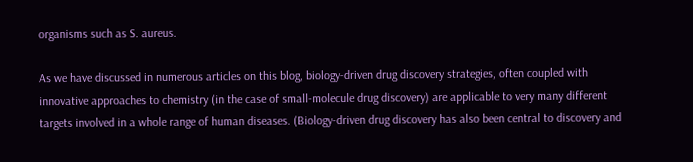organisms such as S. aureus.

As we have discussed in numerous articles on this blog, biology-driven drug discovery strategies, often coupled with innovative approaches to chemistry (in the case of small-molecule drug discovery) are applicable to very many different targets involved in a whole range of human diseases. (Biology-driven drug discovery has also been central to discovery and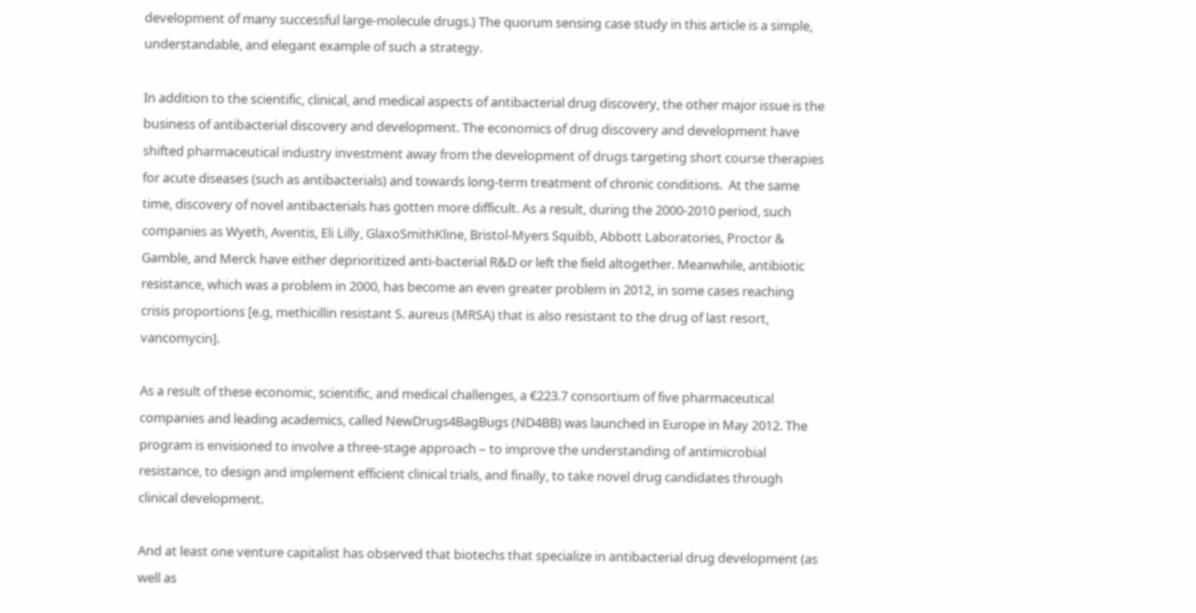development of many successful large-molecule drugs.) The quorum sensing case study in this article is a simple, understandable, and elegant example of such a strategy.

In addition to the scientific, clinical, and medical aspects of antibacterial drug discovery, the other major issue is the business of antibacterial discovery and development. The economics of drug discovery and development have shifted pharmaceutical industry investment away from the development of drugs targeting short course therapies for acute diseases (such as antibacterials) and towards long-term treatment of chronic conditions.  At the same time, discovery of novel antibacterials has gotten more difficult. As a result, during the 2000-2010 period, such companies as Wyeth, Aventis, Eli Lilly, GlaxoSmithKline, Bristol-Myers Squibb, Abbott Laboratories, Proctor & Gamble, and Merck have either deprioritized anti-bacterial R&D or left the field altogether. Meanwhile, antibiotic resistance, which was a problem in 2000, has become an even greater problem in 2012, in some cases reaching crisis proportions [e.g, methicillin resistant S. aureus (MRSA) that is also resistant to the drug of last resort, vancomycin].

As a result of these economic, scientific, and medical challenges, a €223.7 consortium of five pharmaceutical companies and leading academics, called NewDrugs4BagBugs (ND4BB) was launched in Europe in May 2012. The program is envisioned to involve a three-stage approach – to improve the understanding of antimicrobial resistance, to design and implement efficient clinical trials, and finally, to take novel drug candidates through clinical development.

And at least one venture capitalist has observed that biotechs that specialize in antibacterial drug development (as well as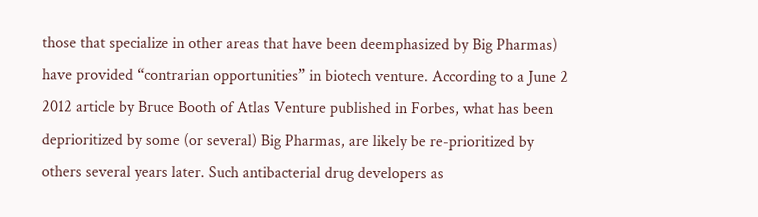those that specialize in other areas that have been deemphasized by Big Pharmas) have provided “contrarian opportunities” in biotech venture. According to a June 2 2012 article by Bruce Booth of Atlas Venture published in Forbes, what has been deprioritized by some (or several) Big Pharmas, are likely be re-prioritized by others several years later. Such antibacterial drug developers as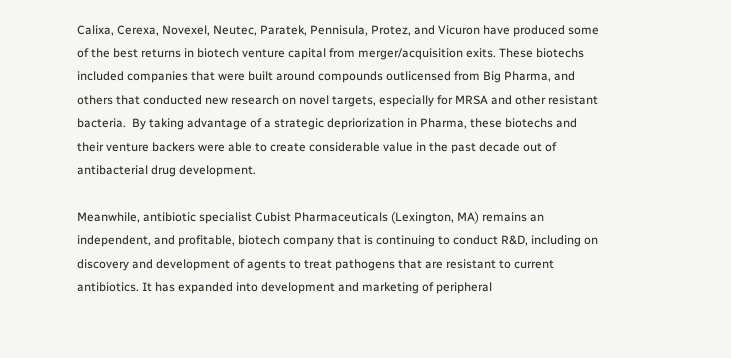Calixa, Cerexa, Novexel, Neutec, Paratek, Pennisula, Protez, and Vicuron have produced some of the best returns in biotech venture capital from merger/acquisition exits. These biotechs included companies that were built around compounds outlicensed from Big Pharma, and others that conducted new research on novel targets, especially for MRSA and other resistant bacteria.  By taking advantage of a strategic depriorization in Pharma, these biotechs and their venture backers were able to create considerable value in the past decade out of antibacterial drug development.

Meanwhile, antibiotic specialist Cubist Pharmaceuticals (Lexington, MA) remains an independent, and profitable, biotech company that is continuing to conduct R&D, including on discovery and development of agents to treat pathogens that are resistant to current antibiotics. It has expanded into development and marketing of peripheral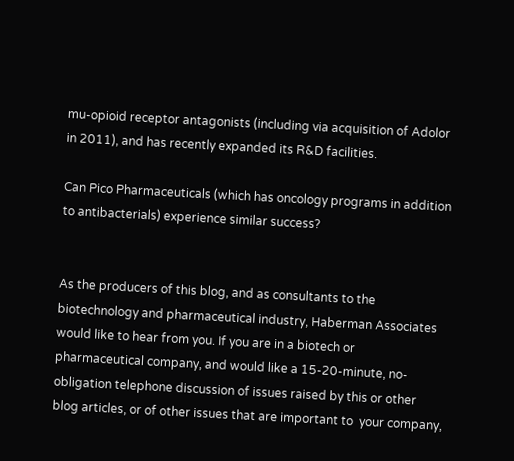mu-opioid receptor antagonists (including via acquisition of Adolor in 2011), and has recently expanded its R&D facilities.

Can Pico Pharmaceuticals (which has oncology programs in addition to antibacterials) experience similar success?


As the producers of this blog, and as consultants to the biotechnology and pharmaceutical industry, Haberman Associates would like to hear from you. If you are in a biotech or pharmaceutical company, and would like a 15-20-minute, no-obligation telephone discussion of issues raised by this or other blog articles, or of other issues that are important to  your company,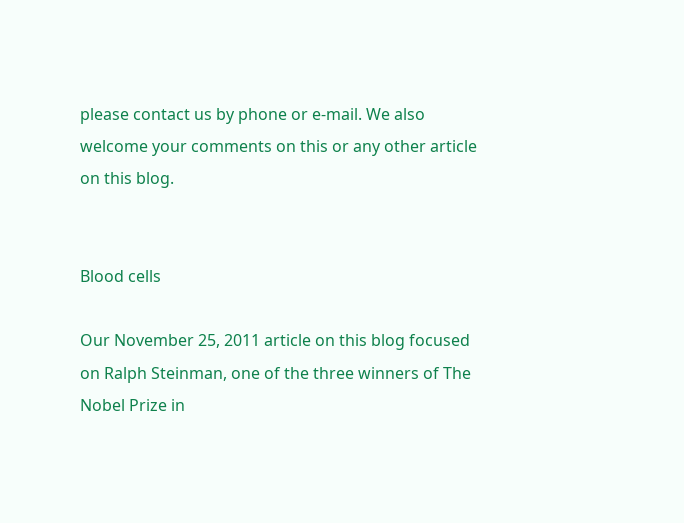please contact us by phone or e-mail. We also welcome your comments on this or any other article on this blog.


Blood cells

Our November 25, 2011 article on this blog focused on Ralph Steinman, one of the three winners of The Nobel Prize in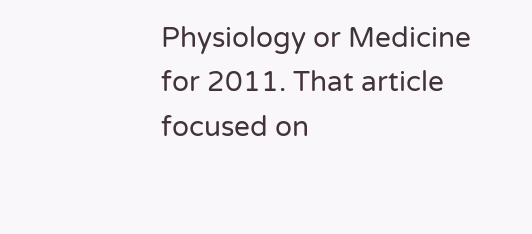Physiology or Medicine for 2011. That article focused on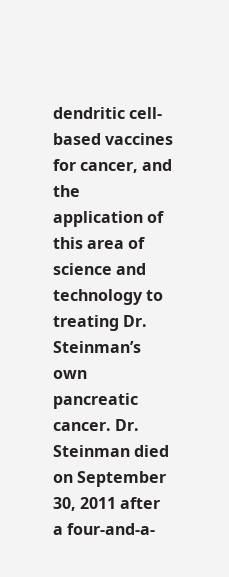dendritic cell-based vaccines for cancer, and the application of this area of science and technology to treating Dr. Steinman’s own pancreatic cancer. Dr. Steinman died on September 30, 2011 after a four-and-a-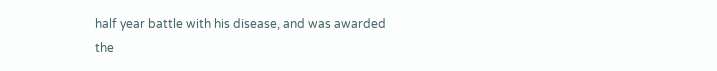half year battle with his disease, and was awarded the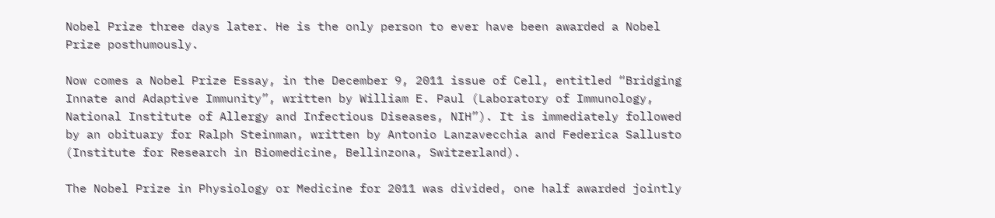Nobel Prize three days later. He is the only person to ever have been awarded a Nobel Prize posthumously.

Now comes a Nobel Prize Essay, in the December 9, 2011 issue of Cell, entitled “Bridging Innate and Adaptive Immunity”, written by William E. Paul (Laboratory of Immunology, National Institute of Allergy and Infectious Diseases, NIH”). It is immediately followed by an obituary for Ralph Steinman, written by Antonio Lanzavecchia and Federica Sallusto (Institute for Research in Biomedicine, Bellinzona, Switzerland).

The Nobel Prize in Physiology or Medicine for 2011 was divided, one half awarded jointly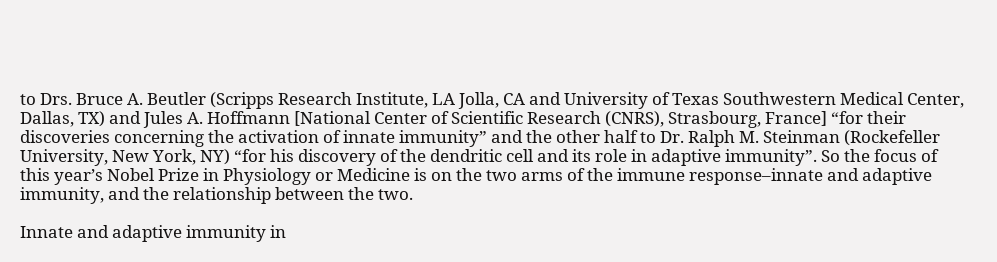to Drs. Bruce A. Beutler (Scripps Research Institute, LA Jolla, CA and University of Texas Southwestern Medical Center, Dallas, TX) and Jules A. Hoffmann [National Center of Scientific Research (CNRS), Strasbourg, France] “for their discoveries concerning the activation of innate immunity” and the other half to Dr. Ralph M. Steinman (Rockefeller University, New York, NY) “for his discovery of the dendritic cell and its role in adaptive immunity”. So the focus of this year’s Nobel Prize in Physiology or Medicine is on the two arms of the immune response–innate and adaptive immunity, and the relationship between the two.

Innate and adaptive immunity in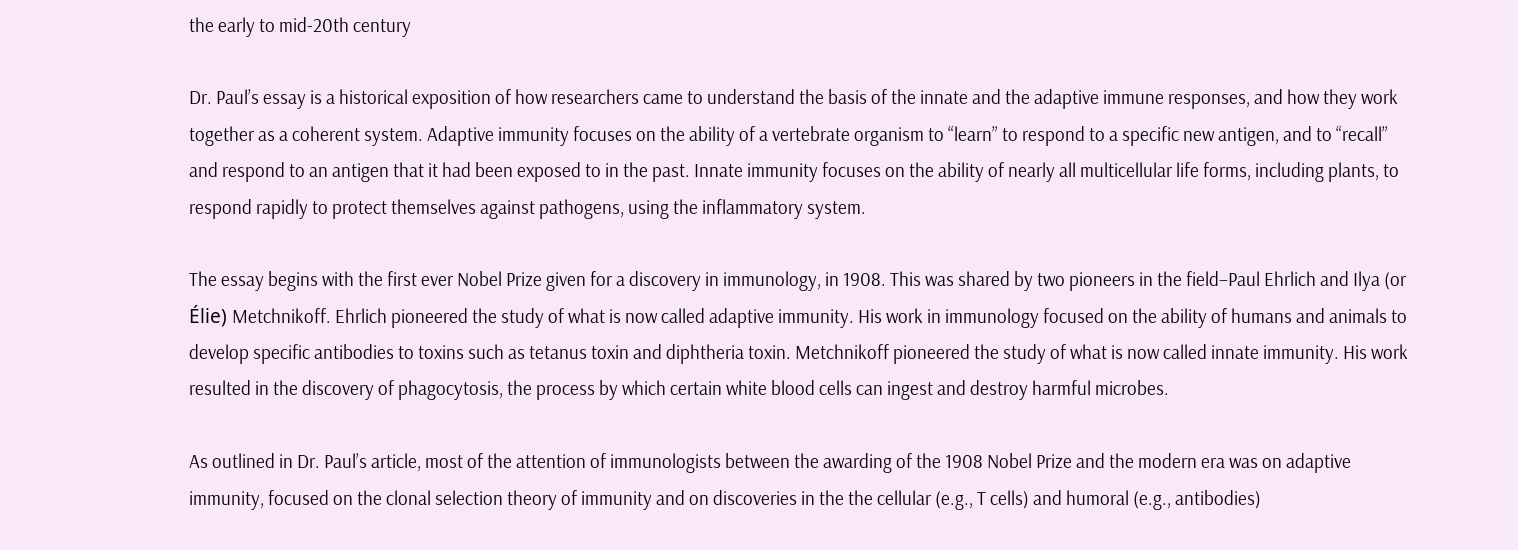the early to mid-20th century

Dr. Paul’s essay is a historical exposition of how researchers came to understand the basis of the innate and the adaptive immune responses, and how they work together as a coherent system. Adaptive immunity focuses on the ability of a vertebrate organism to “learn” to respond to a specific new antigen, and to “recall” and respond to an antigen that it had been exposed to in the past. Innate immunity focuses on the ability of nearly all multicellular life forms, including plants, to respond rapidly to protect themselves against pathogens, using the inflammatory system.

The essay begins with the first ever Nobel Prize given for a discovery in immunology, in 1908. This was shared by two pioneers in the field–Paul Ehrlich and Ilya (or Élie) Metchnikoff. Ehrlich pioneered the study of what is now called adaptive immunity. His work in immunology focused on the ability of humans and animals to develop specific antibodies to toxins such as tetanus toxin and diphtheria toxin. Metchnikoff pioneered the study of what is now called innate immunity. His work resulted in the discovery of phagocytosis, the process by which certain white blood cells can ingest and destroy harmful microbes.

As outlined in Dr. Paul’s article, most of the attention of immunologists between the awarding of the 1908 Nobel Prize and the modern era was on adaptive immunity, focused on the clonal selection theory of immunity and on discoveries in the the cellular (e.g., T cells) and humoral (e.g., antibodies)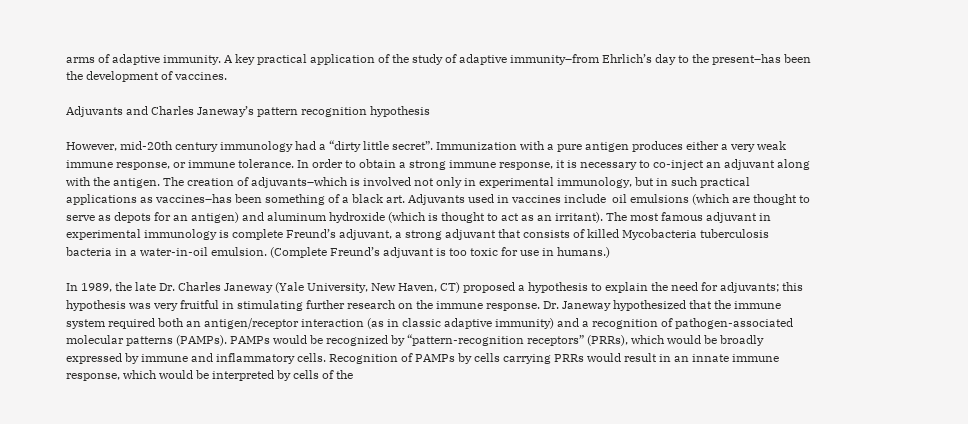arms of adaptive immunity. A key practical application of the study of adaptive immunity–from Ehrlich’s day to the present–has been the development of vaccines.

Adjuvants and Charles Janeway’s pattern recognition hypothesis

However, mid-20th century immunology had a “dirty little secret”. Immunization with a pure antigen produces either a very weak immune response, or immune tolerance. In order to obtain a strong immune response, it is necessary to co-inject an adjuvant along with the antigen. The creation of adjuvants–which is involved not only in experimental immunology, but in such practical applications as vaccines–has been something of a black art. Adjuvants used in vaccines include  oil emulsions (which are thought to serve as depots for an antigen) and aluminum hydroxide (which is thought to act as an irritant). The most famous adjuvant in experimental immunology is complete Freund’s adjuvant, a strong adjuvant that consists of killed Mycobacteria tuberculosis bacteria in a water-in-oil emulsion. (Complete Freund’s adjuvant is too toxic for use in humans.)

In 1989, the late Dr. Charles Janeway (Yale University, New Haven, CT) proposed a hypothesis to explain the need for adjuvants; this hypothesis was very fruitful in stimulating further research on the immune response. Dr. Janeway hypothesized that the immune system required both an antigen/receptor interaction (as in classic adaptive immunity) and a recognition of pathogen-associated molecular patterns (PAMPs). PAMPs would be recognized by “pattern-recognition receptors” (PRRs), which would be broadly expressed by immune and inflammatory cells. Recognition of PAMPs by cells carrying PRRs would result in an innate immune response, which would be interpreted by cells of the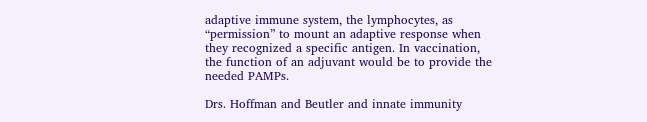adaptive immune system, the lymphocytes, as “permission” to mount an adaptive response when they recognized a specific antigen. In vaccination, the function of an adjuvant would be to provide the needed PAMPs.

Drs. Hoffman and Beutler and innate immunity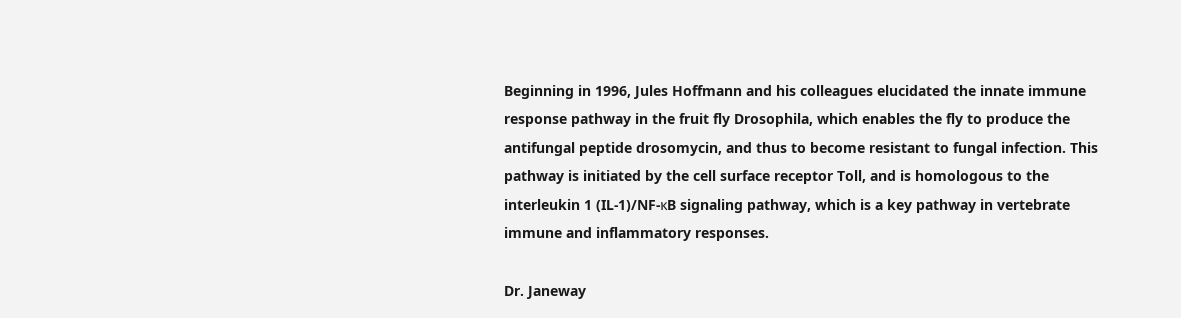Beginning in 1996, Jules Hoffmann and his colleagues elucidated the innate immune response pathway in the fruit fly Drosophila, which enables the fly to produce the antifungal peptide drosomycin, and thus to become resistant to fungal infection. This pathway is initiated by the cell surface receptor Toll, and is homologous to the interleukin 1 (IL-1)/NF-κB signaling pathway, which is a key pathway in vertebrate immune and inflammatory responses.

Dr. Janeway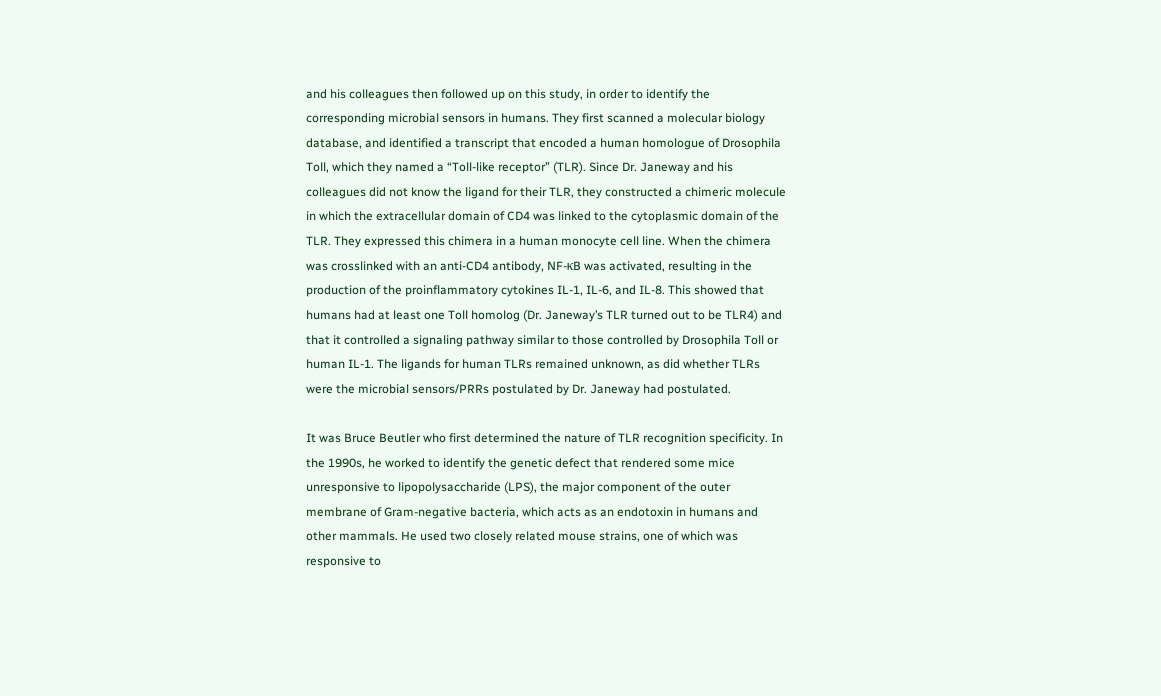and his colleagues then followed up on this study, in order to identify the corresponding microbial sensors in humans. They first scanned a molecular biology database, and identified a transcript that encoded a human homologue of Drosophila Toll, which they named a “Toll-like receptor” (TLR). Since Dr. Janeway and his colleagues did not know the ligand for their TLR, they constructed a chimeric molecule in which the extracellular domain of CD4 was linked to the cytoplasmic domain of the TLR. They expressed this chimera in a human monocyte cell line. When the chimera was crosslinked with an anti-CD4 antibody, NF-κB was activated, resulting in the production of the proinflammatory cytokines IL-1, IL-6, and IL-8. This showed that humans had at least one Toll homolog (Dr. Janeway’s TLR turned out to be TLR4) and that it controlled a signaling pathway similar to those controlled by Drosophila Toll or human IL-1. The ligands for human TLRs remained unknown, as did whether TLRs were the microbial sensors/PRRs postulated by Dr. Janeway had postulated.

It was Bruce Beutler who first determined the nature of TLR recognition specificity. In the 1990s, he worked to identify the genetic defect that rendered some mice unresponsive to lipopolysaccharide (LPS), the major component of the outer membrane of Gram-negative bacteria, which acts as an endotoxin in humans and other mammals. He used two closely related mouse strains, one of which was responsive to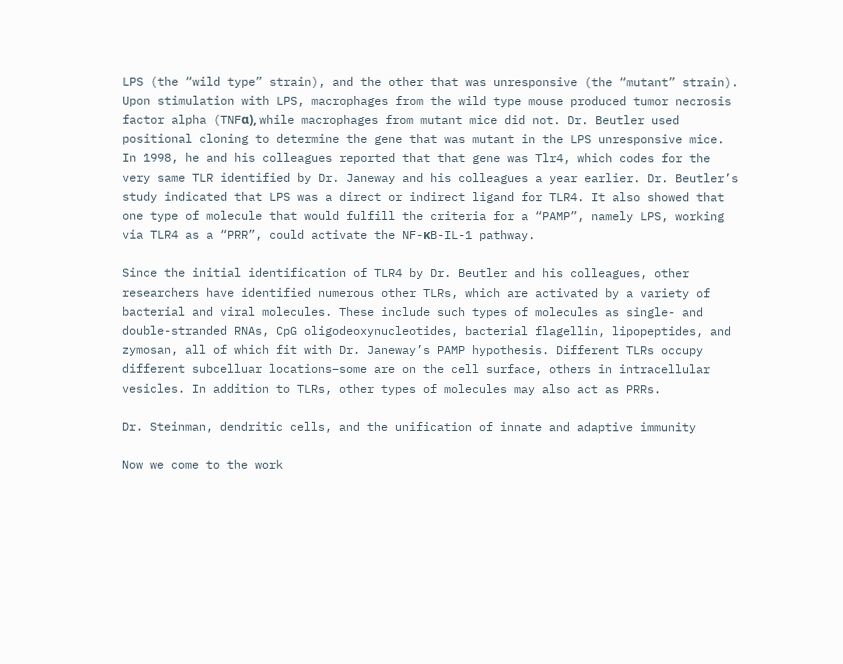LPS (the “wild type” strain), and the other that was unresponsive (the “mutant” strain). Upon stimulation with LPS, macrophages from the wild type mouse produced tumor necrosis factor alpha (TNFα), while macrophages from mutant mice did not. Dr. Beutler used positional cloning to determine the gene that was mutant in the LPS unresponsive mice. In 1998, he and his colleagues reported that that gene was Tlr4, which codes for the very same TLR identified by Dr. Janeway and his colleagues a year earlier. Dr. Beutler’s study indicated that LPS was a direct or indirect ligand for TLR4. It also showed that one type of molecule that would fulfill the criteria for a “PAMP”, namely LPS, working via TLR4 as a “PRR”, could activate the NF-κB-IL-1 pathway.

Since the initial identification of TLR4 by Dr. Beutler and his colleagues, other researchers have identified numerous other TLRs, which are activated by a variety of bacterial and viral molecules. These include such types of molecules as single- and double-stranded RNAs, CpG oligodeoxynucleotides, bacterial flagellin, lipopeptides, and zymosan, all of which fit with Dr. Janeway’s PAMP hypothesis. Different TLRs occupy different subcelluar locations–some are on the cell surface, others in intracellular vesicles. In addition to TLRs, other types of molecules may also act as PRRs.

Dr. Steinman, dendritic cells, and the unification of innate and adaptive immunity

Now we come to the work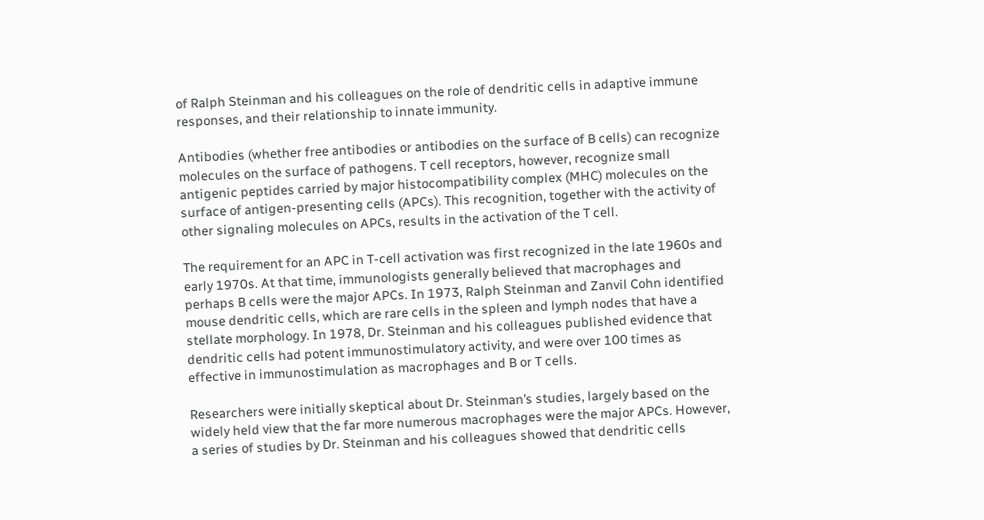of Ralph Steinman and his colleagues on the role of dendritic cells in adaptive immune responses, and their relationship to innate immunity.

Antibodies (whether free antibodies or antibodies on the surface of B cells) can recognize molecules on the surface of pathogens. T cell receptors, however, recognize small antigenic peptides carried by major histocompatibility complex (MHC) molecules on the surface of antigen-presenting cells (APCs). This recognition, together with the activity of other signaling molecules on APCs, results in the activation of the T cell.

The requirement for an APC in T-cell activation was first recognized in the late 1960s and early 1970s. At that time, immunologists generally believed that macrophages and perhaps B cells were the major APCs. In 1973, Ralph Steinman and Zanvil Cohn identified mouse dendritic cells, which are rare cells in the spleen and lymph nodes that have a stellate morphology. In 1978, Dr. Steinman and his colleagues published evidence that dendritic cells had potent immunostimulatory activity, and were over 100 times as effective in immunostimulation as macrophages and B or T cells.

Researchers were initially skeptical about Dr. Steinman’s studies, largely based on the widely held view that the far more numerous macrophages were the major APCs. However, a series of studies by Dr. Steinman and his colleagues showed that dendritic cells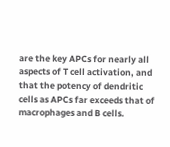are the key APCs for nearly all aspects of T cell activation, and that the potency of dendritic cells as APCs far exceeds that of macrophages and B cells.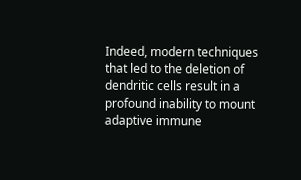Indeed, modern techniques that led to the deletion of dendritic cells result in a profound inability to mount adaptive immune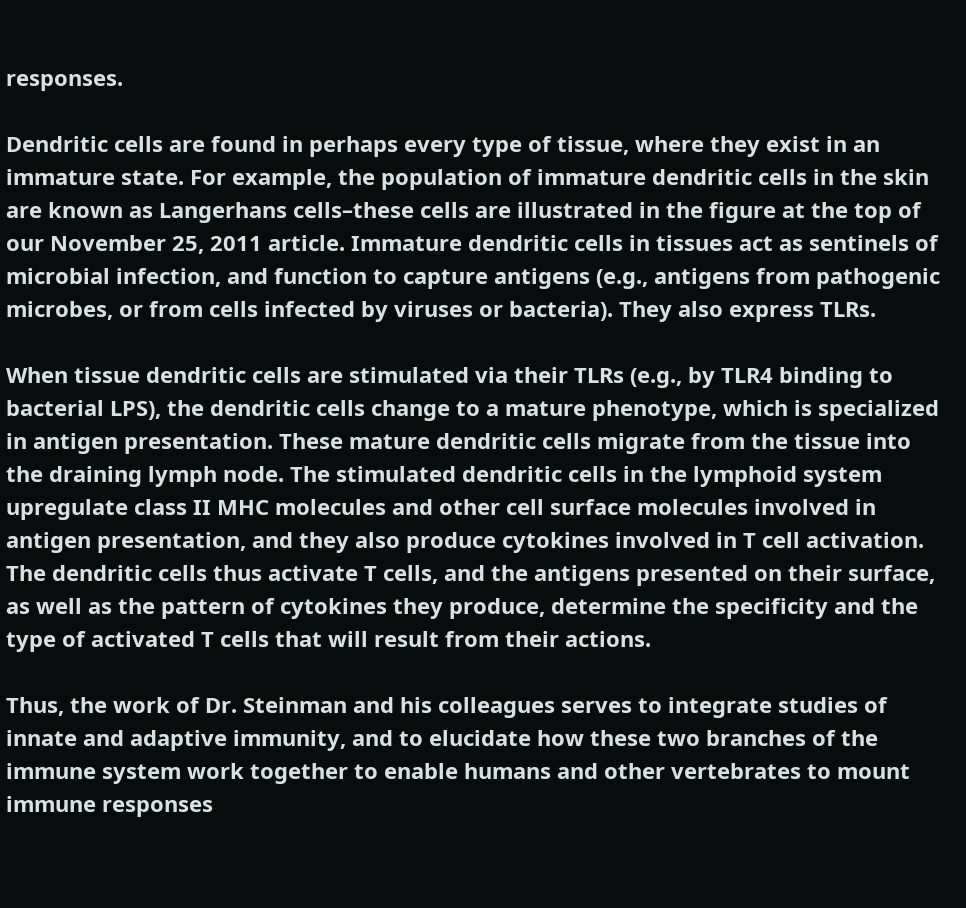responses.

Dendritic cells are found in perhaps every type of tissue, where they exist in an immature state. For example, the population of immature dendritic cells in the skin are known as Langerhans cells–these cells are illustrated in the figure at the top of our November 25, 2011 article. Immature dendritic cells in tissues act as sentinels of microbial infection, and function to capture antigens (e.g., antigens from pathogenic microbes, or from cells infected by viruses or bacteria). They also express TLRs.

When tissue dendritic cells are stimulated via their TLRs (e.g., by TLR4 binding to bacterial LPS), the dendritic cells change to a mature phenotype, which is specialized in antigen presentation. These mature dendritic cells migrate from the tissue into the draining lymph node. The stimulated dendritic cells in the lymphoid system upregulate class II MHC molecules and other cell surface molecules involved in antigen presentation, and they also produce cytokines involved in T cell activation. The dendritic cells thus activate T cells, and the antigens presented on their surface, as well as the pattern of cytokines they produce, determine the specificity and the type of activated T cells that will result from their actions.

Thus, the work of Dr. Steinman and his colleagues serves to integrate studies of innate and adaptive immunity, and to elucidate how these two branches of the immune system work together to enable humans and other vertebrates to mount immune responses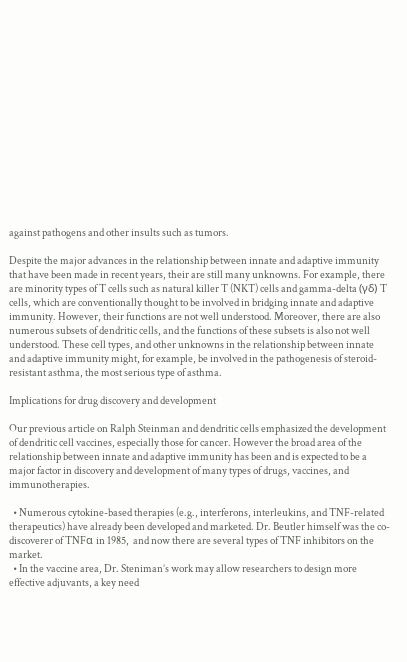against pathogens and other insults such as tumors.

Despite the major advances in the relationship between innate and adaptive immunity that have been made in recent years, their are still many unknowns. For example, there are minority types of T cells such as natural killer T (NKT) cells and gamma-delta (γδ) T cells, which are conventionally thought to be involved in bridging innate and adaptive immunity. However, their functions are not well understood. Moreover, there are also numerous subsets of dendritic cells, and the functions of these subsets is also not well understood. These cell types, and other unknowns in the relationship between innate and adaptive immunity might, for example, be involved in the pathogenesis of steroid-resistant asthma, the most serious type of asthma.

Implications for drug discovery and development

Our previous article on Ralph Steinman and dendritic cells emphasized the development of dendritic cell vaccines, especially those for cancer. However the broad area of the relationship between innate and adaptive immunity has been and is expected to be a major factor in discovery and development of many types of drugs, vaccines, and immunotherapies.

  • Numerous cytokine-based therapies (e.g., interferons, interleukins, and TNF-related therapeutics) have already been developed and marketed. Dr. Beutler himself was the co-discoverer of TNFα in 1985,  and now there are several types of TNF inhibitors on the market.
  • In the vaccine area, Dr. Steniman’s work may allow researchers to design more effective adjuvants, a key need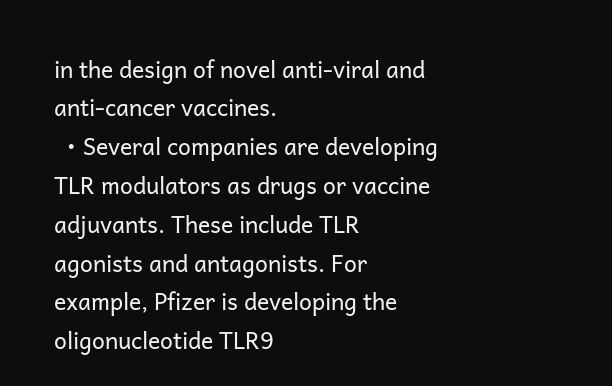in the design of novel anti-viral and anti-cancer vaccines.
  • Several companies are developing TLR modulators as drugs or vaccine adjuvants. These include TLR agonists and antagonists. For example, Pfizer is developing the oligonucleotide TLR9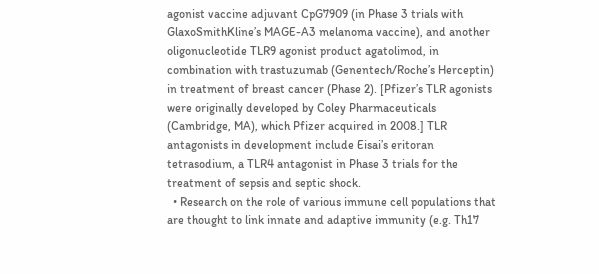agonist vaccine adjuvant CpG7909 (in Phase 3 trials with GlaxoSmithKline’s MAGE-A3 melanoma vaccine), and another oligonucleotide TLR9 agonist product agatolimod, in combination with trastuzumab (Genentech/Roche’s Herceptin) in treatment of breast cancer (Phase 2). [Pfizer’s TLR agonists were originally developed by Coley Pharmaceuticals (Cambridge, MA), which Pfizer acquired in 2008.] TLR antagonists in development include Eisai’s eritoran tetrasodium, a TLR4 antagonist in Phase 3 trials for the treatment of sepsis and septic shock.
  • Research on the role of various immune cell populations that are thought to link innate and adaptive immunity (e.g. Th17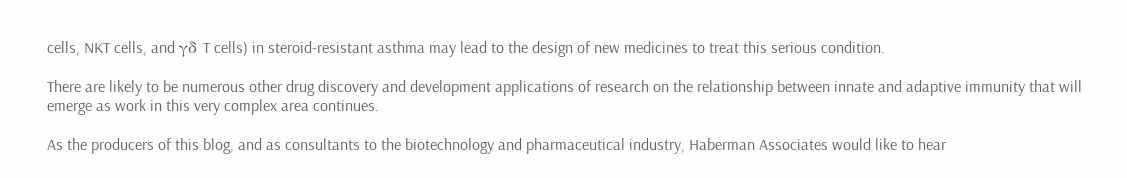cells, NKT cells, and γδ T cells) in steroid-resistant asthma may lead to the design of new medicines to treat this serious condition.

There are likely to be numerous other drug discovery and development applications of research on the relationship between innate and adaptive immunity that will emerge as work in this very complex area continues.

As the producers of this blog, and as consultants to the biotechnology and pharmaceutical industry, Haberman Associates would like to hear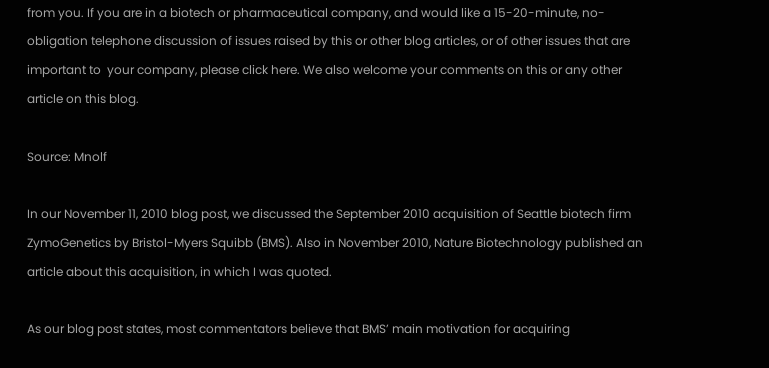from you. If you are in a biotech or pharmaceutical company, and would like a 15-20-minute, no-obligation telephone discussion of issues raised by this or other blog articles, or of other issues that are important to  your company, please click here. We also welcome your comments on this or any other article on this blog.

Source: Mnolf

In our November 11, 2010 blog post, we discussed the September 2010 acquisition of Seattle biotech firm ZymoGenetics by Bristol-Myers Squibb (BMS). Also in November 2010, Nature Biotechnology published an article about this acquisition, in which I was quoted.

As our blog post states, most commentators believe that BMS’ main motivation for acquiring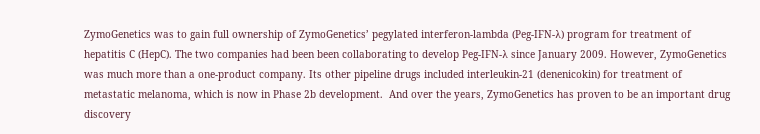ZymoGenetics was to gain full ownership of ZymoGenetics’ pegylated interferon-lambda (Peg-IFN-λ) program for treatment of hepatitis C (HepC). The two companies had been been collaborating to develop Peg-IFN-λ since January 2009. However, ZymoGenetics was much more than a one-product company. Its other pipeline drugs included interleukin-21 (denenicokin) for treatment of metastatic melanoma, which is now in Phase 2b development.  And over the years, ZymoGenetics has proven to be an important drug discovery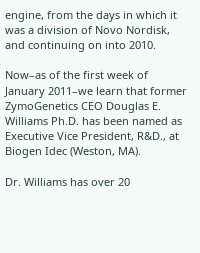engine, from the days in which it was a division of Novo Nordisk, and continuing on into 2010.

Now–as of the first week of January 2011–we learn that former ZymoGenetics CEO Douglas E. Williams Ph.D. has been named as Executive Vice President, R&D., at Biogen Idec (Weston, MA).

Dr. Williams has over 20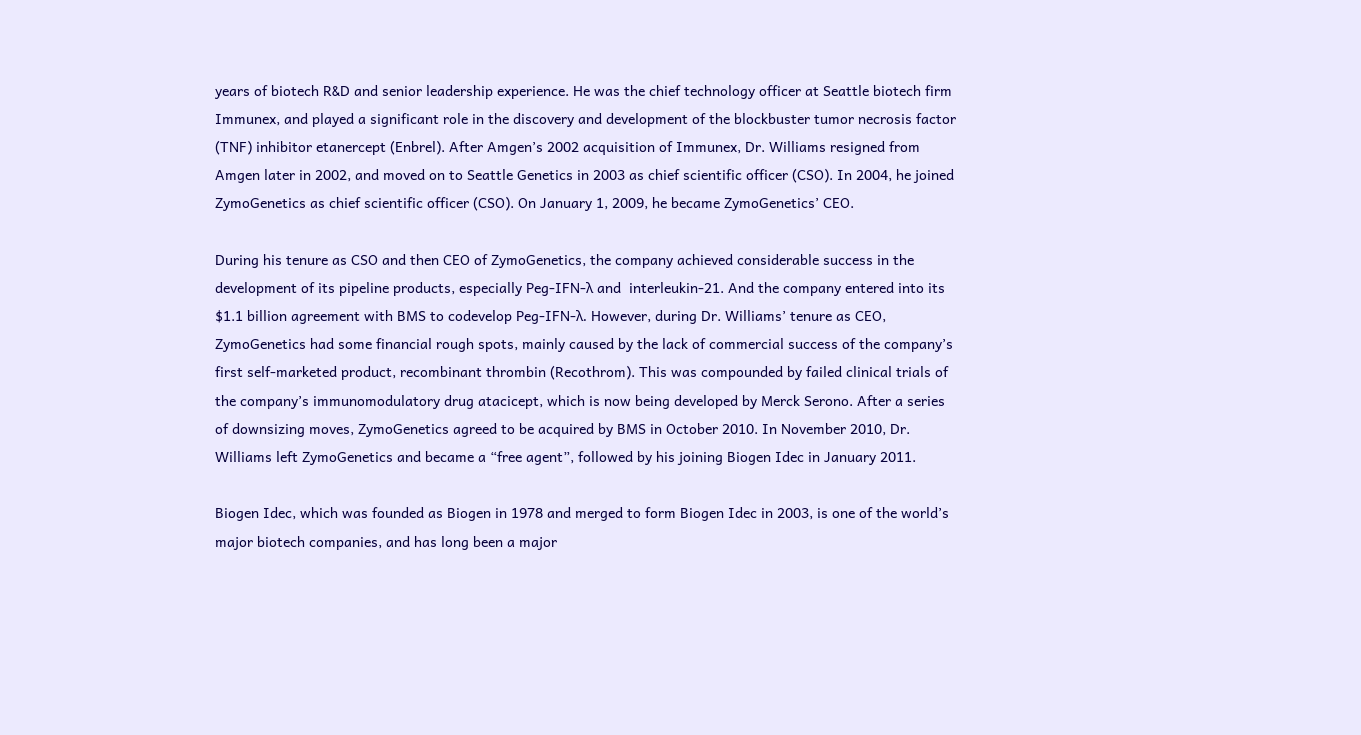years of biotech R&D and senior leadership experience. He was the chief technology officer at Seattle biotech firm Immunex, and played a significant role in the discovery and development of the blockbuster tumor necrosis factor (TNF) inhibitor etanercept (Enbrel). After Amgen’s 2002 acquisition of Immunex, Dr. Williams resigned from Amgen later in 2002, and moved on to Seattle Genetics in 2003 as chief scientific officer (CSO). In 2004, he joined ZymoGenetics as chief scientific officer (CSO). On January 1, 2009, he became ZymoGenetics’ CEO.

During his tenure as CSO and then CEO of ZymoGenetics, the company achieved considerable success in the development of its pipeline products, especially Peg-IFN-λ and  interleukin-21. And the company entered into its $1.1 billion agreement with BMS to codevelop Peg-IFN-λ. However, during Dr. Williams’ tenure as CEO, ZymoGenetics had some financial rough spots, mainly caused by the lack of commercial success of the company’s first self-marketed product, recombinant thrombin (Recothrom). This was compounded by failed clinical trials of the company’s immunomodulatory drug atacicept, which is now being developed by Merck Serono. After a series of downsizing moves, ZymoGenetics agreed to be acquired by BMS in October 2010. In November 2010, Dr. Williams left ZymoGenetics and became a “free agent”, followed by his joining Biogen Idec in January 2011.

Biogen Idec, which was founded as Biogen in 1978 and merged to form Biogen Idec in 2003, is one of the world’s major biotech companies, and has long been a major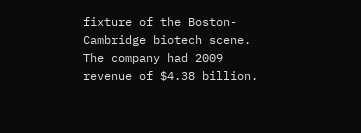fixture of the Boston-Cambridge biotech scene. The company had 2009 revenue of $4.38 billion.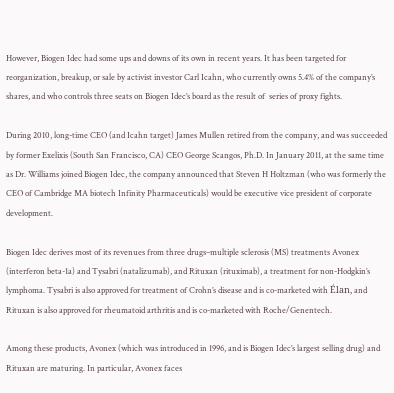However, Biogen Idec had some ups and downs of its own in recent years. It has been targeted for reorganization, breakup, or sale by activist investor Carl Icahn, who currently owns 5.4% of the company’s shares, and who controls three seats on Biogen Idec’s board as the result of  series of proxy fights.

During 2010, long-time CEO (and Icahn target) James Mullen retired from the company, and was succeeded by former Exelixis (South San Francisco, CA) CEO George Scangos, Ph.D. In January 2011, at the same time as Dr. Williams joined Biogen Idec, the company announced that Steven H Holtzman (who was formerly the CEO of Cambridge MA biotech Infinity Pharmaceuticals) would be executive vice president of corporate development.

Biogen Idec derives most of its revenues from three drugs–multiple sclerosis (MS) treatments Avonex (interferon beta-1a) and Tysabri (natalizumab), and Rituxan (rituximab), a treatment for non-Hodgkin’s lymphoma. Tysabri is also approved for treatment of Crohn’s disease and is co-marketed with Élan, and Rituxan is also approved for rheumatoid arthritis and is co-marketed with Roche/Genentech.

Among these products, Avonex (which was introduced in 1996, and is Biogen Idec’s largest selling drug) and Rituxan are maturing. In particular, Avonex faces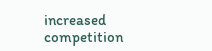increased competition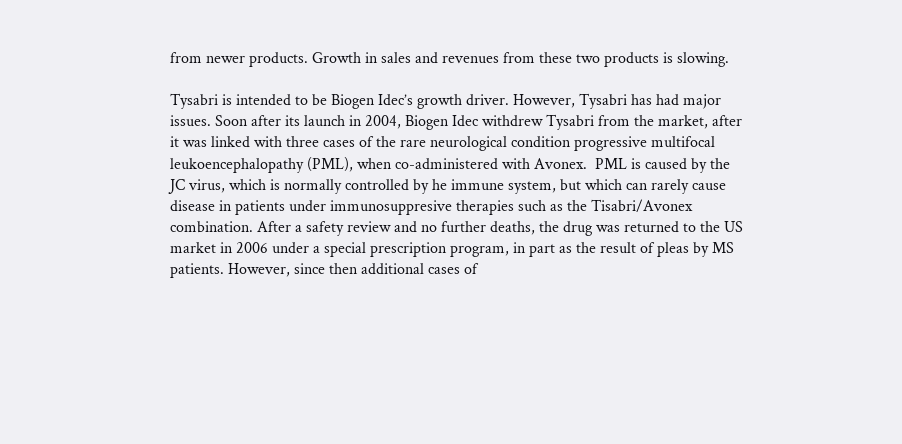from newer products. Growth in sales and revenues from these two products is slowing.

Tysabri is intended to be Biogen Idec’s growth driver. However, Tysabri has had major issues. Soon after its launch in 2004, Biogen Idec withdrew Tysabri from the market, after it was linked with three cases of the rare neurological condition progressive multifocal leukoencephalopathy (PML), when co-administered with Avonex.  PML is caused by the JC virus, which is normally controlled by he immune system, but which can rarely cause disease in patients under immunosuppresive therapies such as the Tisabri/Avonex combination. After a safety review and no further deaths, the drug was returned to the US market in 2006 under a special prescription program, in part as the result of pleas by MS patients. However, since then additional cases of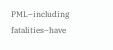PML–including fatalities–have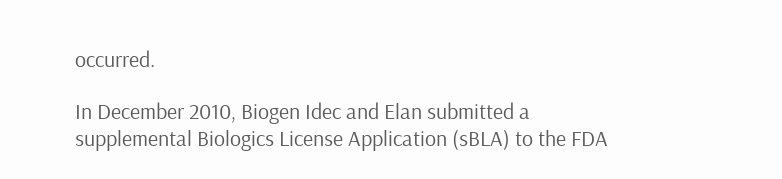occurred.

In December 2010, Biogen Idec and Elan submitted a supplemental Biologics License Application (sBLA) to the FDA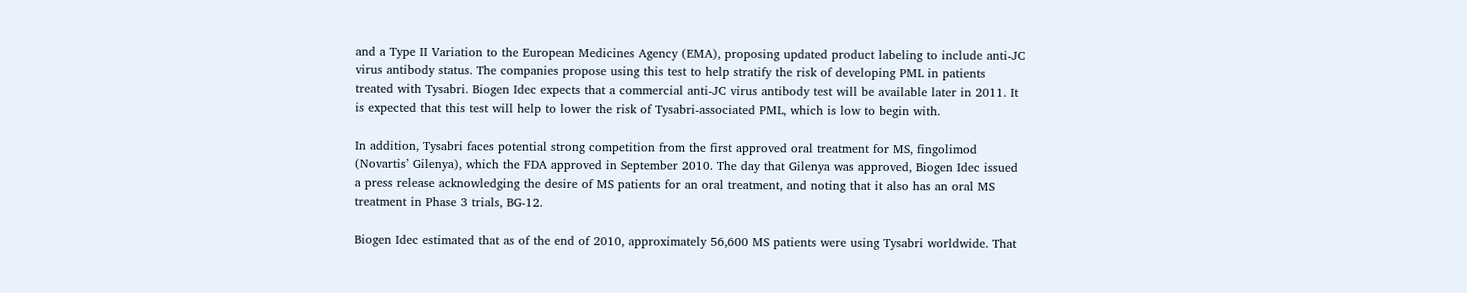and a Type II Variation to the European Medicines Agency (EMA), proposing updated product labeling to include anti-JC virus antibody status. The companies propose using this test to help stratify the risk of developing PML in patients treated with Tysabri. Biogen Idec expects that a commercial anti-JC virus antibody test will be available later in 2011. It is expected that this test will help to lower the risk of Tysabri-associated PML, which is low to begin with.

In addition, Tysabri faces potential strong competition from the first approved oral treatment for MS, fingolimod (Novartis’ Gilenya), which the FDA approved in September 2010. The day that Gilenya was approved, Biogen Idec issued a press release acknowledging the desire of MS patients for an oral treatment, and noting that it also has an oral MS treatment in Phase 3 trials, BG-12.

Biogen Idec estimated that as of the end of 2010, approximately 56,600 MS patients were using Tysabri worldwide. That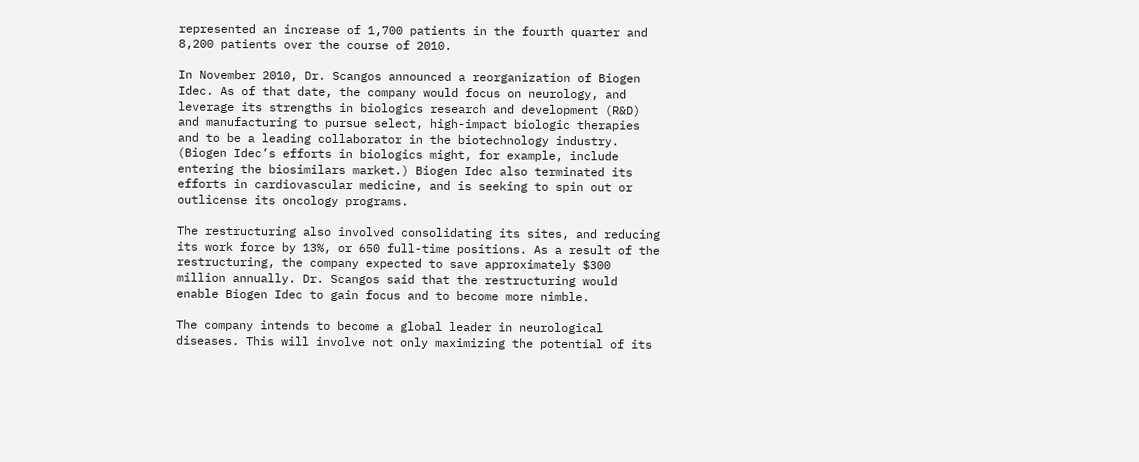represented an increase of 1,700 patients in the fourth quarter and 8,200 patients over the course of 2010.

In November 2010, Dr. Scangos announced a reorganization of Biogen Idec. As of that date, the company would focus on neurology, and leverage its strengths in biologics research and development (R&D) and manufacturing to pursue select, high-impact biologic therapies and to be a leading collaborator in the biotechnology industry. (Biogen Idec’s efforts in biologics might, for example, include entering the biosimilars market.) Biogen Idec also terminated its efforts in cardiovascular medicine, and is seeking to spin out or outlicense its oncology programs.

The restructuring also involved consolidating its sites, and reducing its work force by 13%, or 650 full-time positions. As a result of the restructuring, the company expected to save approximately $300 million annually. Dr. Scangos said that the restructuring would enable Biogen Idec to gain focus and to become more nimble.

The company intends to become a global leader in neurological diseases. This will involve not only maximizing the potential of its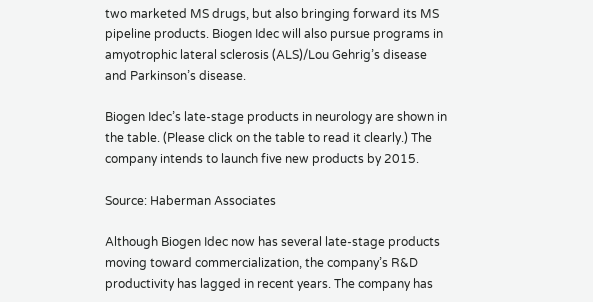two marketed MS drugs, but also bringing forward its MS pipeline products. Biogen Idec will also pursue programs in amyotrophic lateral sclerosis (ALS)/Lou Gehrig’s disease and Parkinson’s disease.

Biogen Idec’s late-stage products in neurology are shown in the table. (Please click on the table to read it clearly.) The company intends to launch five new products by 2015.

Source: Haberman Associates

Although Biogen Idec now has several late-stage products moving toward commercialization, the company’s R&D productivity has lagged in recent years. The company has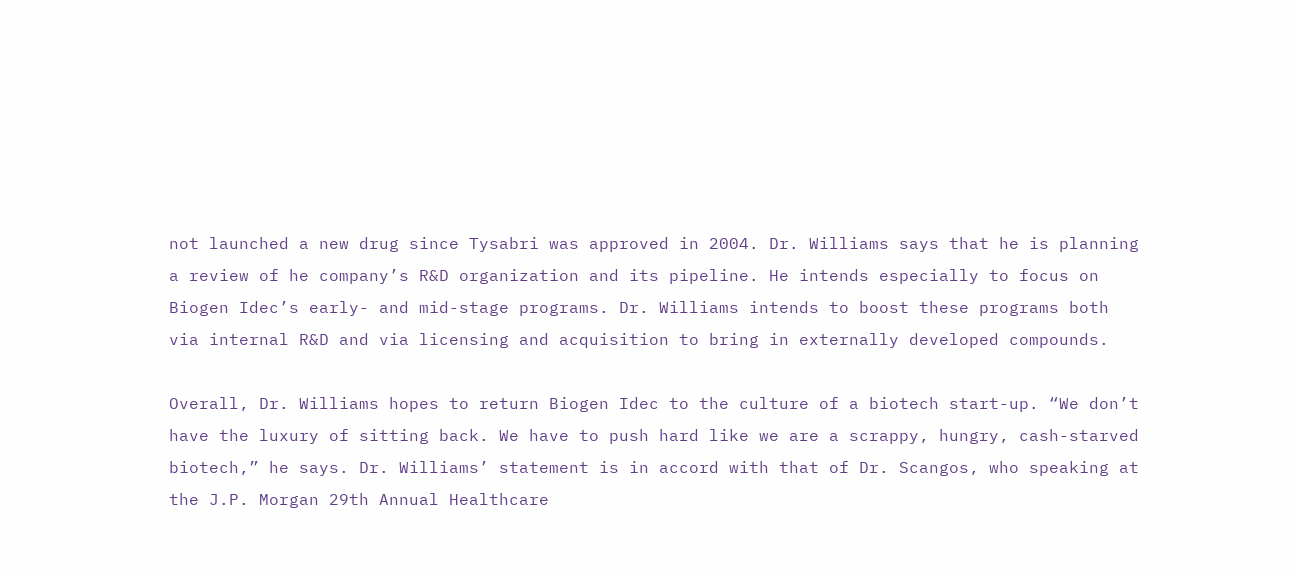not launched a new drug since Tysabri was approved in 2004. Dr. Williams says that he is planning a review of he company’s R&D organization and its pipeline. He intends especially to focus on Biogen Idec’s early- and mid-stage programs. Dr. Williams intends to boost these programs both via internal R&D and via licensing and acquisition to bring in externally developed compounds.

Overall, Dr. Williams hopes to return Biogen Idec to the culture of a biotech start-up. “We don’t have the luxury of sitting back. We have to push hard like we are a scrappy, hungry, cash-starved biotech,” he says. Dr. Williams’ statement is in accord with that of Dr. Scangos, who speaking at the J.P. Morgan 29th Annual Healthcare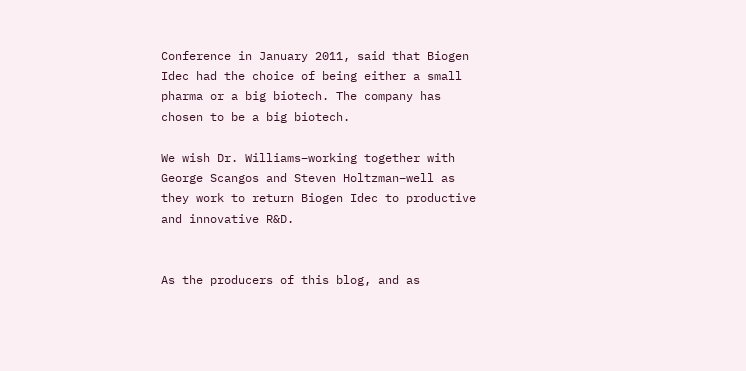Conference in January 2011, said that Biogen Idec had the choice of being either a small pharma or a big biotech. The company has chosen to be a big biotech.

We wish Dr. Williams–working together with George Scangos and Steven Holtzman–well as they work to return Biogen Idec to productive and innovative R&D.


As the producers of this blog, and as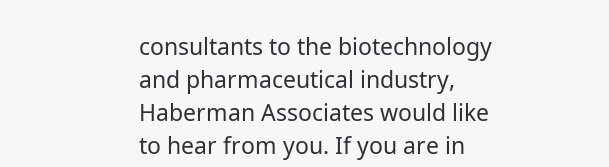consultants to the biotechnology and pharmaceutical industry, Haberman Associates would like to hear from you. If you are in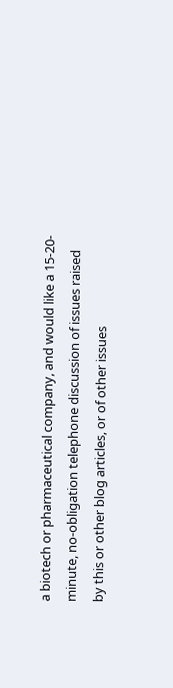a biotech or pharmaceutical company, and would like a 15-20-minute, no-obligation telephone discussion of issues raised by this or other blog articles, or of other issues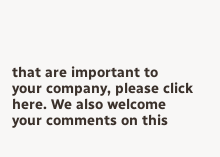that are important to  your company, please click here. We also welcome your comments on this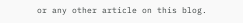or any other article on this blog.